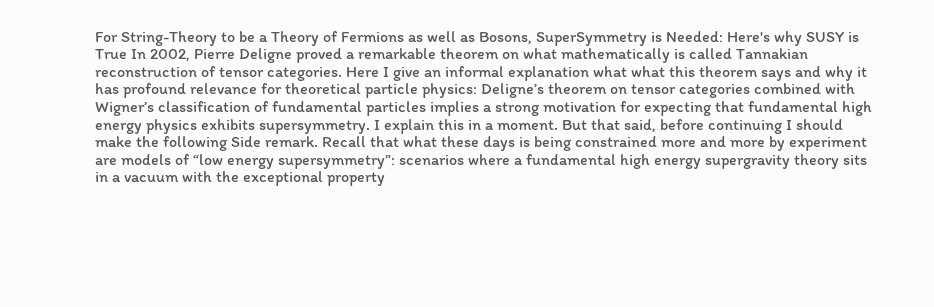For String-Theory to be a Theory of Fermions as well as Bosons, SuperSymmetry is Needed: Here's why SUSY is True In 2002, Pierre Deligne proved a remarkable theorem on what mathematically is called Tannakian reconstruction of tensor categories. Here I give an informal explanation what what this theorem says and why it has profound relevance for theoretical particle physics: Deligne’s theorem on tensor categories combined with Wigner’s classification of fundamental particles implies a strong motivation for expecting that fundamental high energy physics exhibits supersymmetry. I explain this in a moment. But that said, before continuing I should make the following Side remark. Recall that what these days is being constrained more and more by experiment are models of “low energy supersymmetry”: scenarios where a fundamental high energy supergravity theory sits in a vacuum with the exceptional property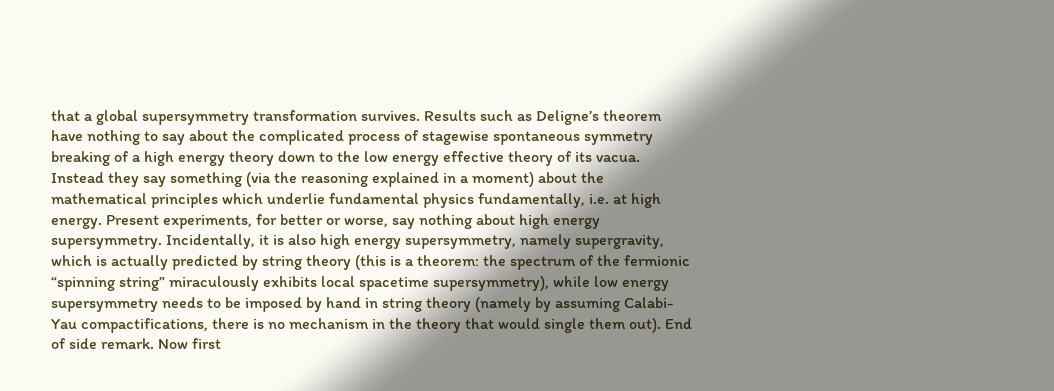that a global supersymmetry transformation survives. Results such as Deligne’s theorem have nothing to say about the complicated process of stagewise spontaneous symmetry breaking of a high energy theory down to the low energy effective theory of its vacua. Instead they say something (via the reasoning explained in a moment) about the mathematical principles which underlie fundamental physics fundamentally, i.e. at high energy. Present experiments, for better or worse, say nothing about high energy supersymmetry. Incidentally, it is also high energy supersymmetry, namely supergravity, which is actually predicted by string theory (this is a theorem: the spectrum of the fermionic “spinning string” miraculously exhibits local spacetime supersymmetry), while low energy supersymmetry needs to be imposed by hand in string theory (namely by assuming Calabi-Yau compactifications, there is no mechanism in the theory that would single them out). End of side remark. Now first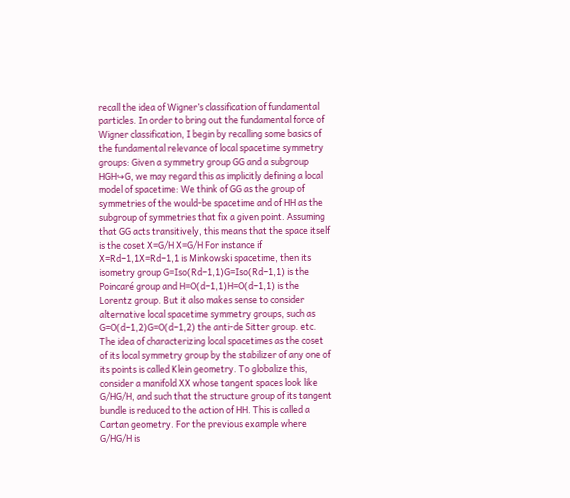recall the idea of Wigner’s classification of fundamental particles. In order to bring out the fundamental force of Wigner classification, I begin by recalling some basics of the fundamental relevance of local spacetime symmetry groups: Given a symmetry group GG and a subgroup HGH↪G, we may regard this as implicitly defining a local model of spacetime: We think of GG as the group of symmetries of the would-be spacetime and of HH as the subgroup of symmetries that fix a given point. Assuming that GG acts transitively, this means that the space itself is the coset X=G/H X=G/H For instance if X=Rd−1,1X=Rd−1,1 is Minkowski spacetime, then its isometry group G=Iso(Rd−1,1)G=Iso(Rd−1,1) is the Poincaré group and H=O(d−1,1)H=O(d−1,1) is the Lorentz group. But it also makes sense to consider alternative local spacetime symmetry groups, such as G=O(d−1,2)G=O(d−1,2) the anti-de Sitter group. etc. The idea of characterizing local spacetimes as the coset of its local symmetry group by the stabilizer of any one of its points is called Klein geometry. To globalize this, consider a manifold XX whose tangent spaces look like G/HG/H, and such that the structure group of its tangent bundle is reduced to the action of HH. This is called a Cartan geometry. For the previous example where G/HG/H is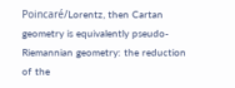Poincaré/Lorentz, then Cartan geometry is equivalently pseudo-Riemannian geometry: the reduction of the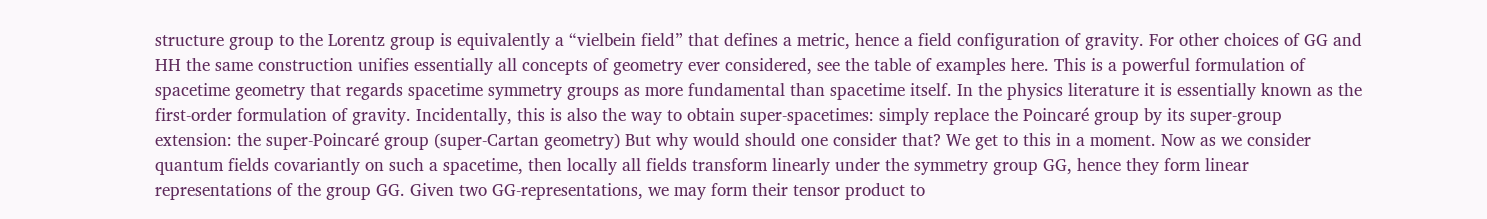structure group to the Lorentz group is equivalently a “vielbein field” that defines a metric, hence a field configuration of gravity. For other choices of GG and HH the same construction unifies essentially all concepts of geometry ever considered, see the table of examples here. This is a powerful formulation of spacetime geometry that regards spacetime symmetry groups as more fundamental than spacetime itself. In the physics literature it is essentially known as the first-order formulation of gravity. Incidentally, this is also the way to obtain super-spacetimes: simply replace the Poincaré group by its super-group extension: the super-Poincaré group (super-Cartan geometry) But why would should one consider that? We get to this in a moment. Now as we consider quantum fields covariantly on such a spacetime, then locally all fields transform linearly under the symmetry group GG, hence they form linear representations of the group GG. Given two GG-representations, we may form their tensor product to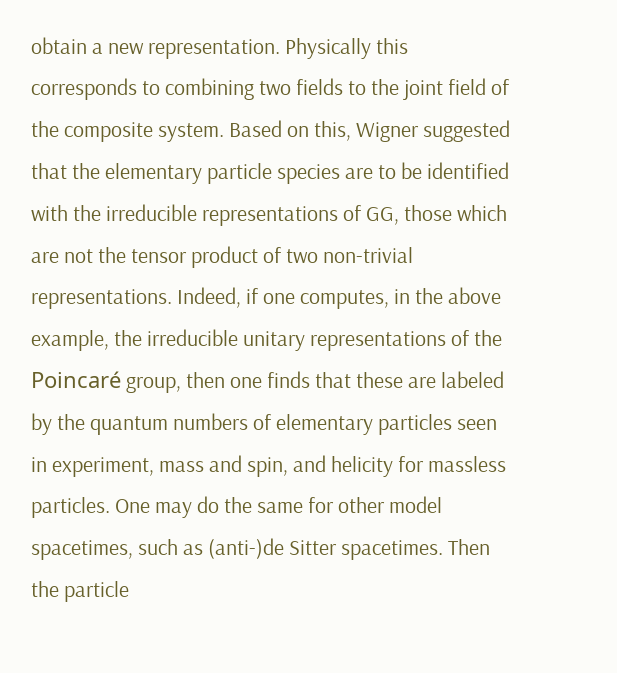obtain a new representation. Physically this corresponds to combining two fields to the joint field of the composite system. Based on this, Wigner suggested that the elementary particle species are to be identified with the irreducible representations of GG, those which are not the tensor product of two non-trivial representations. Indeed, if one computes, in the above example, the irreducible unitary representations of the Poincaré group, then one finds that these are labeled by the quantum numbers of elementary particles seen in experiment, mass and spin, and helicity for massless particles. One may do the same for other model spacetimes, such as (anti-)de Sitter spacetimes. Then the particle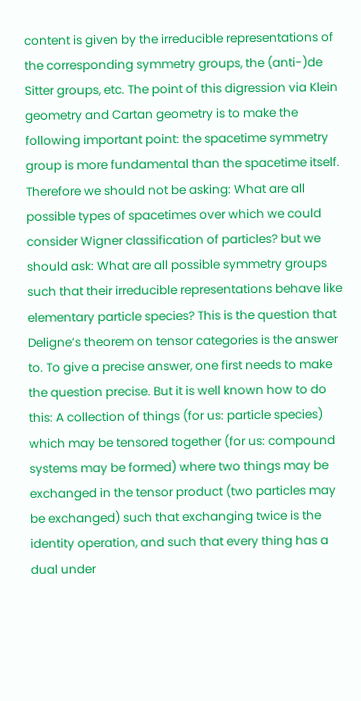content is given by the irreducible representations of the corresponding symmetry groups, the (anti-)de Sitter groups, etc. The point of this digression via Klein geometry and Cartan geometry is to make the following important point: the spacetime symmetry group is more fundamental than the spacetime itself. Therefore we should not be asking: What are all possible types of spacetimes over which we could consider Wigner classification of particles? but we should ask: What are all possible symmetry groups such that their irreducible representations behave like elementary particle species? This is the question that Deligne’s theorem on tensor categories is the answer to. To give a precise answer, one first needs to make the question precise. But it is well known how to do this: A collection of things (for us: particle species) which may be tensored together (for us: compound systems may be formed) where two things may be exchanged in the tensor product (two particles may be exchanged) such that exchanging twice is the identity operation, and such that every thing has a dual under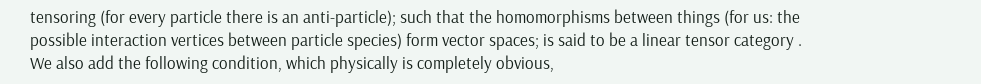tensoring (for every particle there is an anti-particle); such that the homomorphisms between things (for us: the possible interaction vertices between particle species) form vector spaces; is said to be a linear tensor category . We also add the following condition, which physically is completely obvious,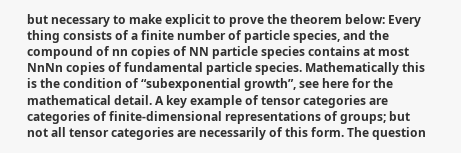but necessary to make explicit to prove the theorem below: Every thing consists of a finite number of particle species, and the compound of nn copies of NN particle species contains at most NnNn copies of fundamental particle species. Mathematically this is the condition of “subexponential growth”, see here for the mathematical detail. A key example of tensor categories are categories of finite-dimensional representations of groups; but not all tensor categories are necessarily of this form. The question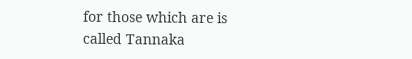for those which are is called Tannaka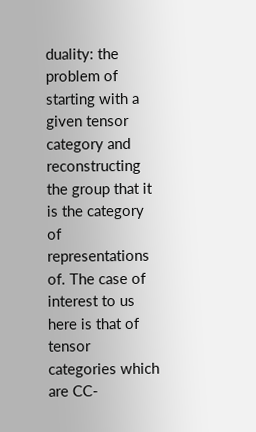duality: the problem of starting with a given tensor category and reconstructing the group that it is the category of representations of. The case of interest to us here is that of tensor categories which are CC-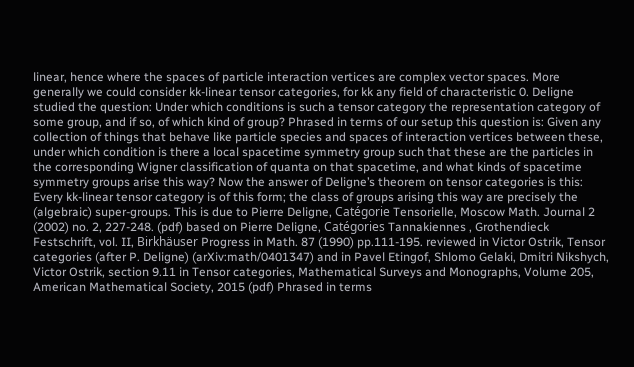linear, hence where the spaces of particle interaction vertices are complex vector spaces. More generally we could consider kk-linear tensor categories, for kk any field of characteristic 0. Deligne studied the question: Under which conditions is such a tensor category the representation category of some group, and if so, of which kind of group? Phrased in terms of our setup this question is: Given any collection of things that behave like particle species and spaces of interaction vertices between these, under which condition is there a local spacetime symmetry group such that these are the particles in the corresponding Wigner classification of quanta on that spacetime, and what kinds of spacetime symmetry groups arise this way? Now the answer of Deligne’s theorem on tensor categories is this: Every kk-linear tensor category is of this form; the class of groups arising this way are precisely the (algebraic) super-groups. This is due to Pierre Deligne, Catégorie Tensorielle, Moscow Math. Journal 2 (2002) no. 2, 227-248. (pdf) based on Pierre Deligne, Catégories Tannakiennes , Grothendieck Festschrift, vol. II, Birkhäuser Progress in Math. 87 (1990) pp.111-195. reviewed in Victor Ostrik, Tensor categories (after P. Deligne) (arXiv:math/0401347) and in Pavel Etingof, Shlomo Gelaki, Dmitri Nikshych, Victor Ostrik, section 9.11 in Tensor categories, Mathematical Surveys and Monographs, Volume 205, American Mathematical Society, 2015 (pdf) Phrased in terms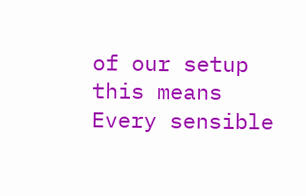of our setup this means Every sensible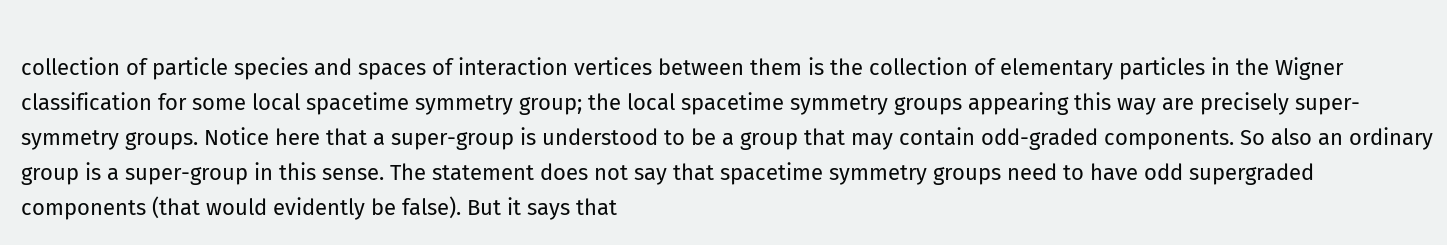collection of particle species and spaces of interaction vertices between them is the collection of elementary particles in the Wigner classification for some local spacetime symmetry group; the local spacetime symmetry groups appearing this way are precisely super-symmetry groups. Notice here that a super-group is understood to be a group that may contain odd-graded components. So also an ordinary group is a super-group in this sense. The statement does not say that spacetime symmetry groups need to have odd supergraded components (that would evidently be false). But it says that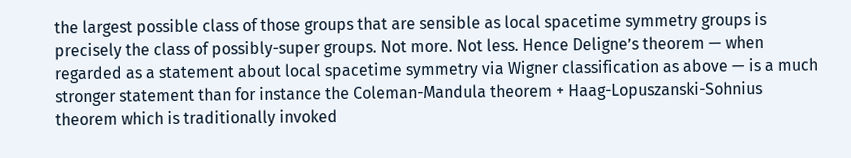the largest possible class of those groups that are sensible as local spacetime symmetry groups is precisely the class of possibly-super groups. Not more. Not less. Hence Deligne’s theorem — when regarded as a statement about local spacetime symmetry via Wigner classification as above — is a much stronger statement than for instance the Coleman-Mandula theorem + Haag-Lopuszanski-Sohnius theorem which is traditionally invoked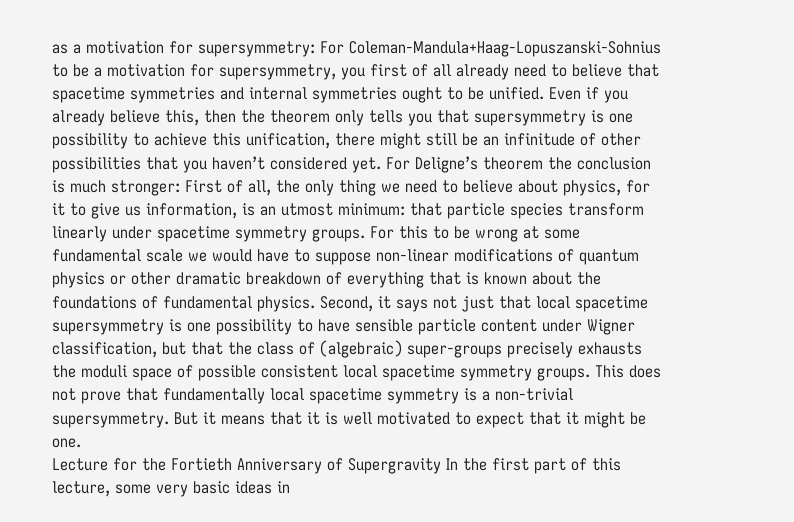as a motivation for supersymmetry: For Coleman-Mandula+Haag-Lopuszanski-Sohnius to be a motivation for supersymmetry, you first of all already need to believe that spacetime symmetries and internal symmetries ought to be unified. Even if you already believe this, then the theorem only tells you that supersymmetry is one possibility to achieve this unification, there might still be an infinitude of other possibilities that you haven’t considered yet. For Deligne’s theorem the conclusion is much stronger: First of all, the only thing we need to believe about physics, for it to give us information, is an utmost minimum: that particle species transform linearly under spacetime symmetry groups. For this to be wrong at some fundamental scale we would have to suppose non-linear modifications of quantum physics or other dramatic breakdown of everything that is known about the foundations of fundamental physics. Second, it says not just that local spacetime supersymmetry is one possibility to have sensible particle content under Wigner classification, but that the class of (algebraic) super-groups precisely exhausts the moduli space of possible consistent local spacetime symmetry groups. This does not prove that fundamentally local spacetime symmetry is a non-trivial supersymmetry. But it means that it is well motivated to expect that it might be one.
Lecture for the Fortieth Anniversary of Supergravity In the first part of this lecture, some very basic ideas in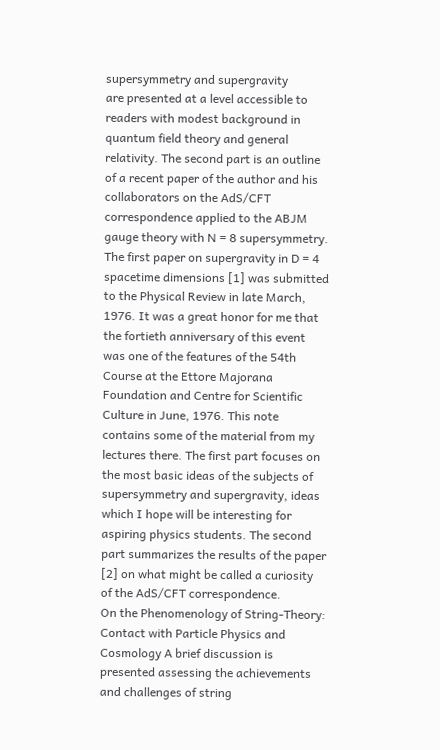supersymmetry and supergravity
are presented at a level accessible to readers with modest background in quantum field theory and general relativity. The second part is an outline of a recent paper of the author and his collaborators on the AdS/CFT correspondence applied to the ABJM gauge theory with N = 8 supersymmetry. The first paper on supergravity in D = 4 spacetime dimensions [1] was submitted to the Physical Review in late March, 1976. It was a great honor for me that the fortieth anniversary of this event was one of the features of the 54th Course at the Ettore Majorana
Foundation and Centre for Scientific Culture in June, 1976. This note contains some of the material from my lectures there. The first part focuses on the most basic ideas of the subjects of supersymmetry and supergravity, ideas which I hope will be interesting for aspiring physics students. The second part summarizes the results of the paper [2] on what might be called a curiosity of the AdS/CFT correspondence.
On the Phenomenology of String-Theory: Contact with Particle Physics and Cosmology A brief discussion is presented assessing the achievements and challenges of string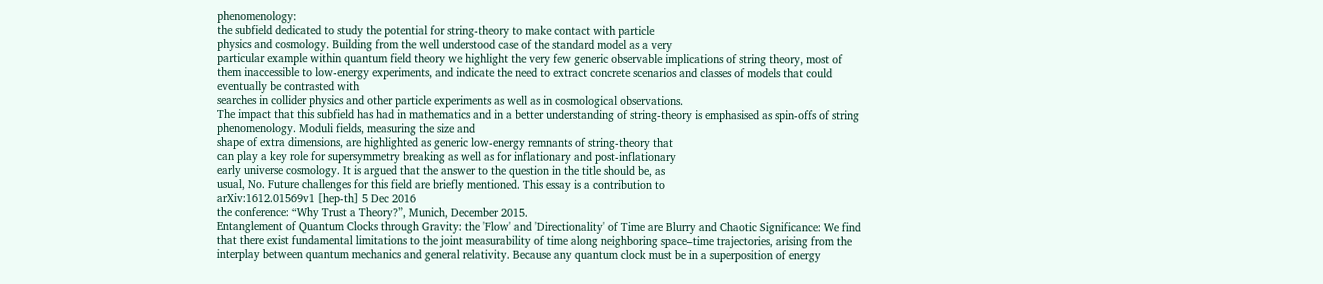phenomenology:
the subfield dedicated to study the potential for string-theory to make contact with particle
physics and cosmology. Building from the well understood case of the standard model as a very
particular example within quantum field theory we highlight the very few generic observable implications of string theory, most of them inaccessible to low-energy experiments, and indicate the need to extract concrete scenarios and classes of models that could eventually be contrasted with
searches in collider physics and other particle experiments as well as in cosmological observations.
The impact that this subfield has had in mathematics and in a better understanding of string-theory is emphasised as spin-offs of string phenomenology. Moduli fields, measuring the size and
shape of extra dimensions, are highlighted as generic low-energy remnants of string-theory that
can play a key role for supersymmetry breaking as well as for inflationary and post-inflationary
early universe cosmology. It is argued that the answer to the question in the title should be, as
usual, No. Future challenges for this field are briefly mentioned. This essay is a contribution to
arXiv:1612.01569v1 [hep-th] 5 Dec 2016
the conference: “Why Trust a Theory?”, Munich, December 2015.
Entanglement of Quantum Clocks through Gravity: the 'Flow' and 'Directionality' of Time are Blurry and Chaotic Significance: We find that there exist fundamental limitations to the joint measurability of time along neighboring space–time trajectories, arising from the interplay between quantum mechanics and general relativity. Because any quantum clock must be in a superposition of energy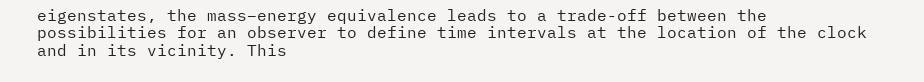eigenstates, the mass–energy equivalence leads to a trade-off between the possibilities for an observer to define time intervals at the location of the clock and in its vicinity. This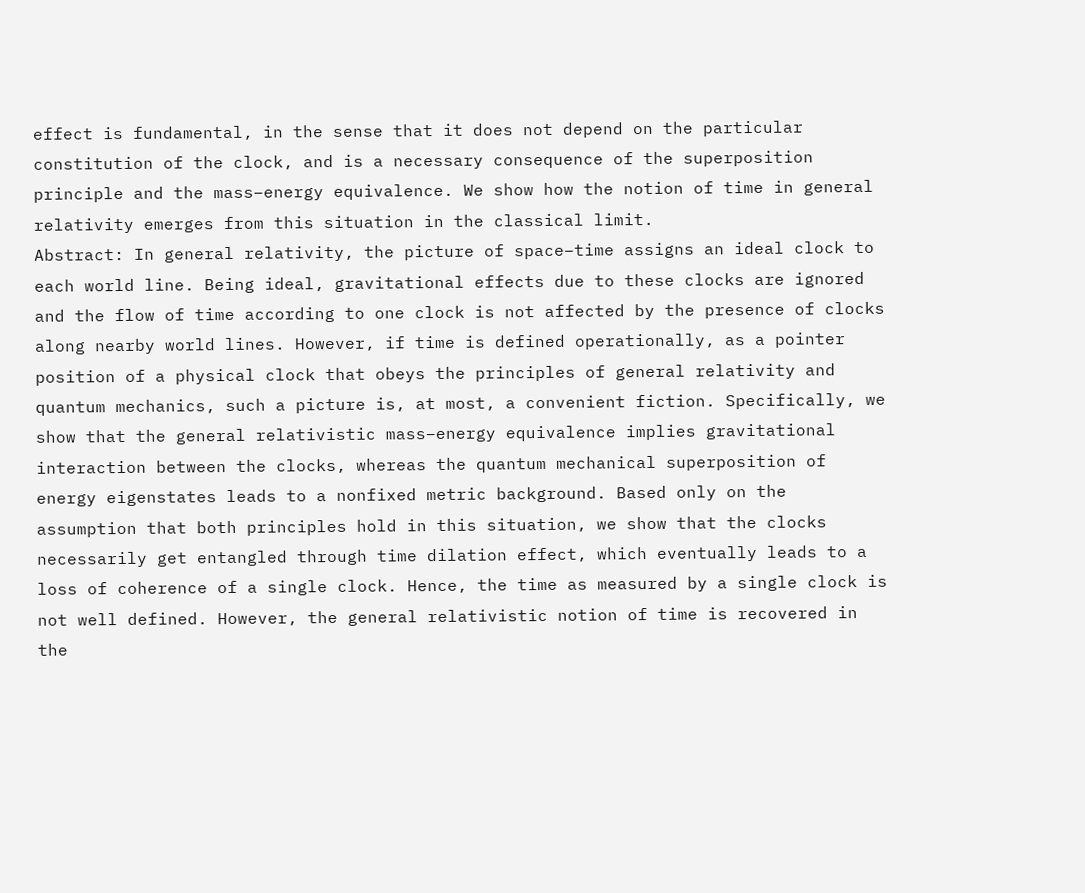effect is fundamental, in the sense that it does not depend on the particular constitution of the clock, and is a necessary consequence of the superposition principle and the mass–energy equivalence. We show how the notion of time in general relativity emerges from this situation in the classical limit.
Abstract: In general relativity, the picture of space–time assigns an ideal clock to each world line. Being ideal, gravitational effects due to these clocks are ignored and the flow of time according to one clock is not affected by the presence of clocks along nearby world lines. However, if time is defined operationally, as a pointer position of a physical clock that obeys the principles of general relativity and quantum mechanics, such a picture is, at most, a convenient fiction. Specifically, we show that the general relativistic mass–energy equivalence implies gravitational interaction between the clocks, whereas the quantum mechanical superposition of energy eigenstates leads to a nonfixed metric background. Based only on the assumption that both principles hold in this situation, we show that the clocks necessarily get entangled through time dilation effect, which eventually leads to a loss of coherence of a single clock. Hence, the time as measured by a single clock is not well defined. However, the general relativistic notion of time is recovered in the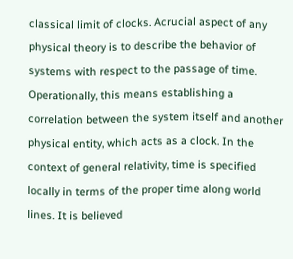classical limit of clocks. Acrucial aspect of any physical theory is to describe the behavior of systems with respect to the passage of time. Operationally, this means establishing a correlation between the system itself and another physical entity, which acts as a clock. In the context of general relativity, time is specified locally in terms of the proper time along world lines. It is believed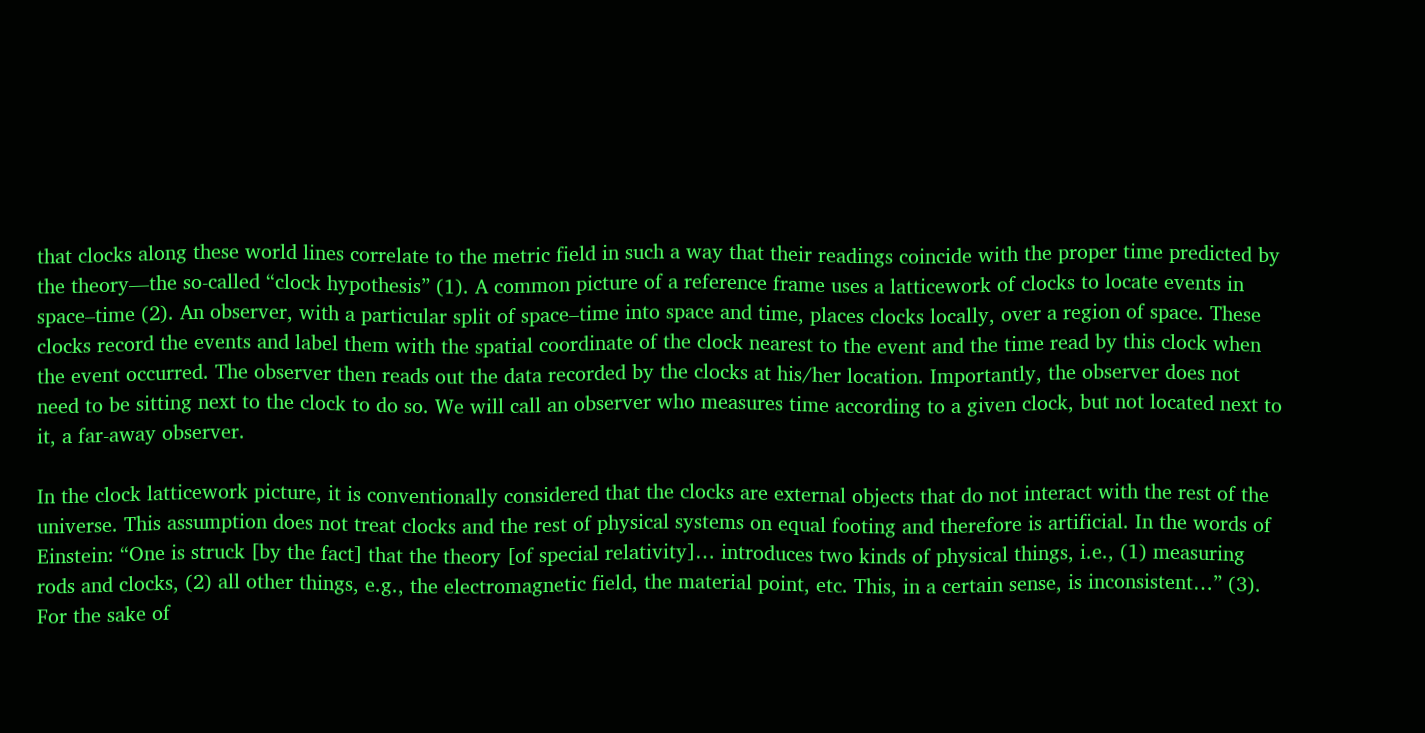that clocks along these world lines correlate to the metric field in such a way that their readings coincide with the proper time predicted by the theory—the so-called “clock hypothesis” (1). A common picture of a reference frame uses a latticework of clocks to locate events in space–time (2). An observer, with a particular split of space–time into space and time, places clocks locally, over a region of space. These clocks record the events and label them with the spatial coordinate of the clock nearest to the event and the time read by this clock when the event occurred. The observer then reads out the data recorded by the clocks at his/her location. Importantly, the observer does not need to be sitting next to the clock to do so. We will call an observer who measures time according to a given clock, but not located next to it, a far-away observer.

In the clock latticework picture, it is conventionally considered that the clocks are external objects that do not interact with the rest of the universe. This assumption does not treat clocks and the rest of physical systems on equal footing and therefore is artificial. In the words of Einstein: “One is struck [by the fact] that the theory [of special relativity]… introduces two kinds of physical things, i.e., (1) measuring rods and clocks, (2) all other things, e.g., the electromagnetic field, the material point, etc. This, in a certain sense, is inconsistent…” (3). For the sake of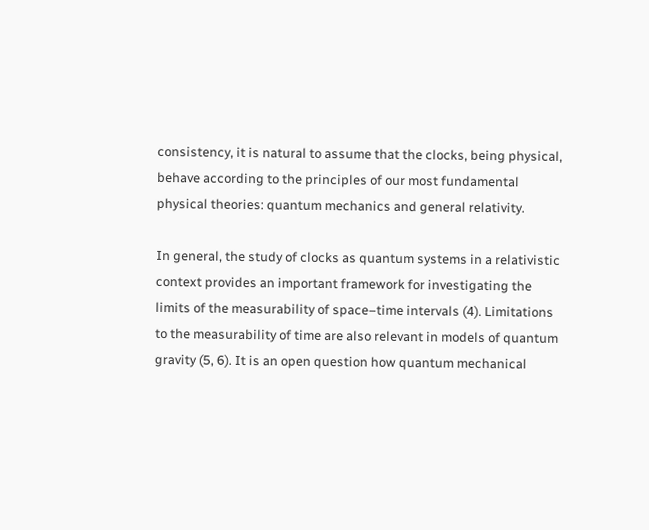consistency, it is natural to assume that the clocks, being physical, behave according to the principles of our most fundamental physical theories: quantum mechanics and general relativity.

In general, the study of clocks as quantum systems in a relativistic context provides an important framework for investigating the limits of the measurability of space–time intervals (4). Limitations to the measurability of time are also relevant in models of quantum gravity (5, 6). It is an open question how quantum mechanical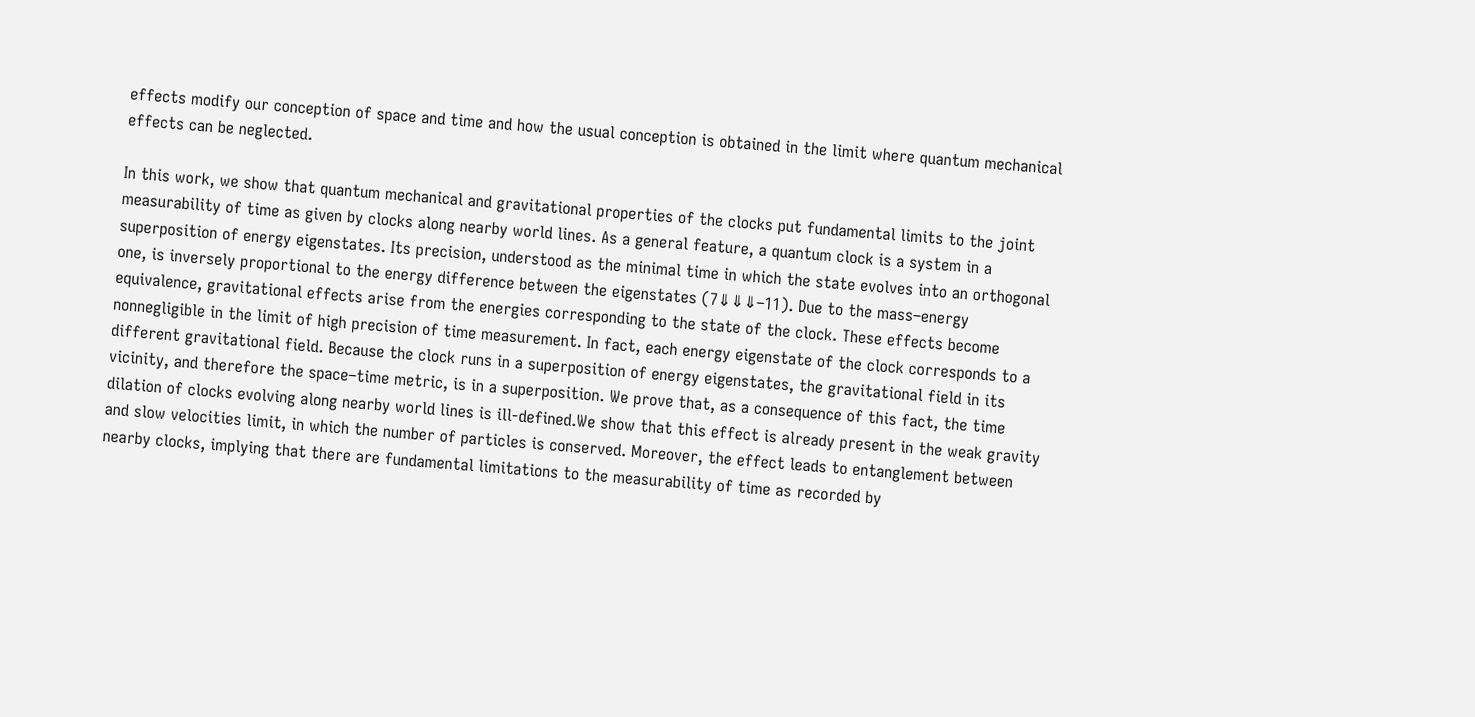effects modify our conception of space and time and how the usual conception is obtained in the limit where quantum mechanical effects can be neglected.

In this work, we show that quantum mechanical and gravitational properties of the clocks put fundamental limits to the joint measurability of time as given by clocks along nearby world lines. As a general feature, a quantum clock is a system in a superposition of energy eigenstates. Its precision, understood as the minimal time in which the state evolves into an orthogonal one, is inversely proportional to the energy difference between the eigenstates (7⇓⇓⇓–11). Due to the mass–energy equivalence, gravitational effects arise from the energies corresponding to the state of the clock. These effects become nonnegligible in the limit of high precision of time measurement. In fact, each energy eigenstate of the clock corresponds to a different gravitational field. Because the clock runs in a superposition of energy eigenstates, the gravitational field in its vicinity, and therefore the space–time metric, is in a superposition. We prove that, as a consequence of this fact, the time dilation of clocks evolving along nearby world lines is ill-defined.We show that this effect is already present in the weak gravity and slow velocities limit, in which the number of particles is conserved. Moreover, the effect leads to entanglement between nearby clocks, implying that there are fundamental limitations to the measurability of time as recorded by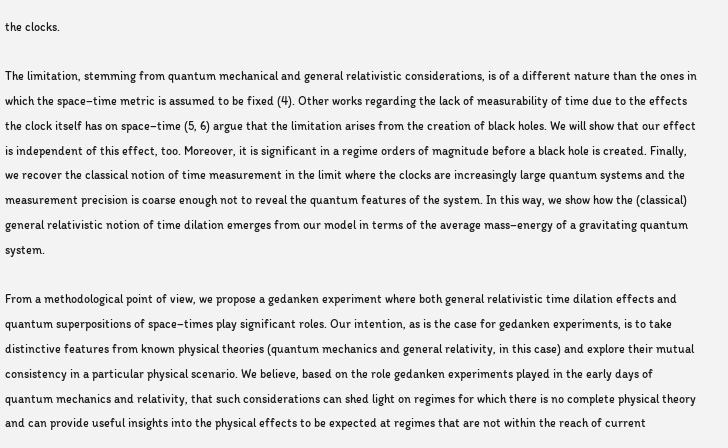the clocks.

The limitation, stemming from quantum mechanical and general relativistic considerations, is of a different nature than the ones in which the space–time metric is assumed to be fixed (4). Other works regarding the lack of measurability of time due to the effects the clock itself has on space–time (5, 6) argue that the limitation arises from the creation of black holes. We will show that our effect is independent of this effect, too. Moreover, it is significant in a regime orders of magnitude before a black hole is created. Finally, we recover the classical notion of time measurement in the limit where the clocks are increasingly large quantum systems and the measurement precision is coarse enough not to reveal the quantum features of the system. In this way, we show how the (classical) general relativistic notion of time dilation emerges from our model in terms of the average mass–energy of a gravitating quantum system.

From a methodological point of view, we propose a gedanken experiment where both general relativistic time dilation effects and quantum superpositions of space–times play significant roles. Our intention, as is the case for gedanken experiments, is to take distinctive features from known physical theories (quantum mechanics and general relativity, in this case) and explore their mutual consistency in a particular physical scenario. We believe, based on the role gedanken experiments played in the early days of quantum mechanics and relativity, that such considerations can shed light on regimes for which there is no complete physical theory and can provide useful insights into the physical effects to be expected at regimes that are not within the reach of current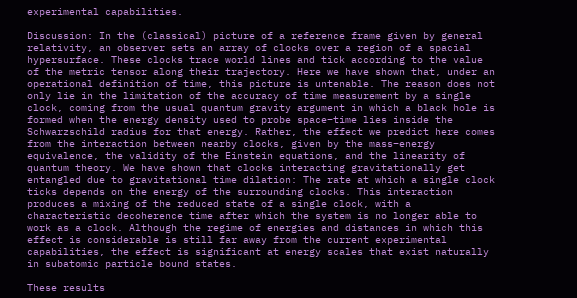experimental capabilities.

Discussion: In the (classical) picture of a reference frame given by general relativity, an observer sets an array of clocks over a region of a spacial hypersurface. These clocks trace world lines and tick according to the value of the metric tensor along their trajectory. Here we have shown that, under an operational definition of time, this picture is untenable. The reason does not only lie in the limitation of the accuracy of time measurement by a single clock, coming from the usual quantum gravity argument in which a black hole is formed when the energy density used to probe space–time lies inside the Schwarzschild radius for that energy. Rather, the effect we predict here comes from the interaction between nearby clocks, given by the mass–energy equivalence, the validity of the Einstein equations, and the linearity of quantum theory. We have shown that clocks interacting gravitationally get entangled due to gravitational time dilation: The rate at which a single clock ticks depends on the energy of the surrounding clocks. This interaction produces a mixing of the reduced state of a single clock, with a characteristic decoherence time after which the system is no longer able to work as a clock. Although the regime of energies and distances in which this effect is considerable is still far away from the current experimental capabilities, the effect is significant at energy scales that exist naturally in subatomic particle bound states.

These results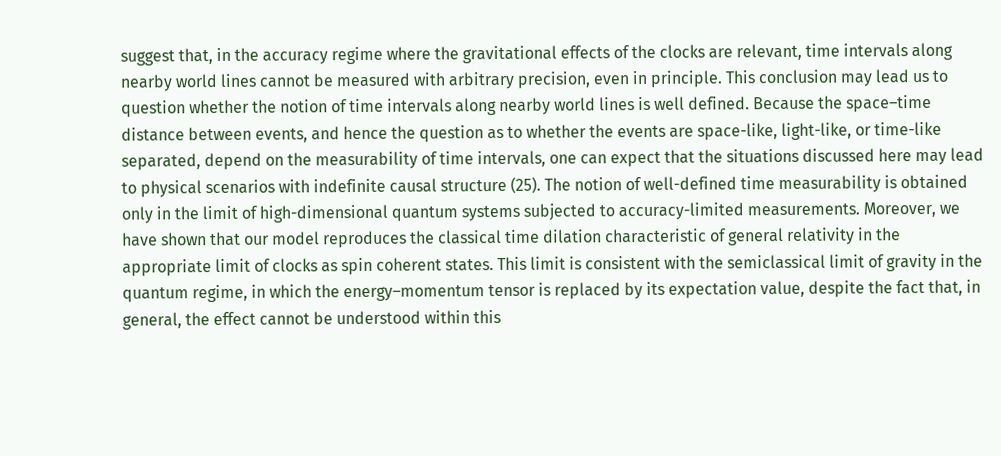suggest that, in the accuracy regime where the gravitational effects of the clocks are relevant, time intervals along nearby world lines cannot be measured with arbitrary precision, even in principle. This conclusion may lead us to question whether the notion of time intervals along nearby world lines is well defined. Because the space–time distance between events, and hence the question as to whether the events are space-like, light-like, or time-like separated, depend on the measurability of time intervals, one can expect that the situations discussed here may lead to physical scenarios with indefinite causal structure (25). The notion of well-defined time measurability is obtained only in the limit of high-dimensional quantum systems subjected to accuracy-limited measurements. Moreover, we have shown that our model reproduces the classical time dilation characteristic of general relativity in the appropriate limit of clocks as spin coherent states. This limit is consistent with the semiclassical limit of gravity in the quantum regime, in which the energy–momentum tensor is replaced by its expectation value, despite the fact that, in general, the effect cannot be understood within this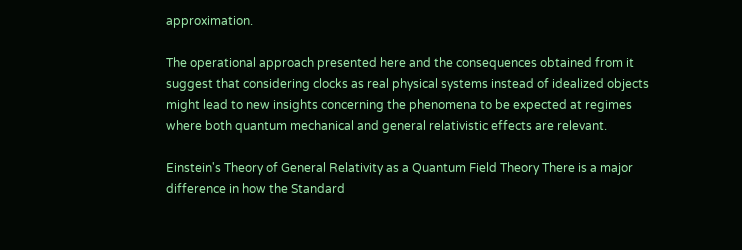approximation.

The operational approach presented here and the consequences obtained from it suggest that considering clocks as real physical systems instead of idealized objects might lead to new insights concerning the phenomena to be expected at regimes where both quantum mechanical and general relativistic effects are relevant.

Einstein's Theory of General Relativity as a Quantum Field Theory There is a major difference in how the Standard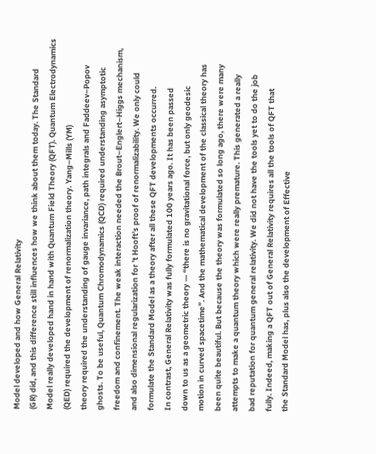Model developed and how General Relativity
(GR) did, and this difference still influences how we think about them today. The Standard
Model really developed hand in hand with Quantum Field Theory (QFT). Quantum Electrodynamics
(QED) required the development of renormalization theory. Yang–Mills (YM)
theory required the understanding of gauge invariance, path integrals and Faddeev–Popov
ghosts. To be useful, Quantum Chromodynamics (QCD) required understanding asymptotic
freedom and confinement. The weak interaction needed the Brout–Englert–Higgs mechanism,
and also dimensional regularization for ’t Hooft’s proof of renormalizability. We only could
formulate the Standard Model as a theory after all these QFT developments occurred.
In contrast, General Relativity was fully formulated 100 years ago. It has been passed
down to us as a geometric theory — “there is no gravitational force, but only geodesic
motion in curved spacetime”. And the mathematical development of the classical theory has
been quite beautiful. But because the theory was formulated so long ago, there were many
attempts to make a quantum theory which were really premature. This generated a really
bad reputation for quantum general relativity. We did not have the tools yet to do the job
fully. Indeed, making a QFT out of General Relativity requires all the tools of QFT that
the Standard Model has, plus also the development of Effective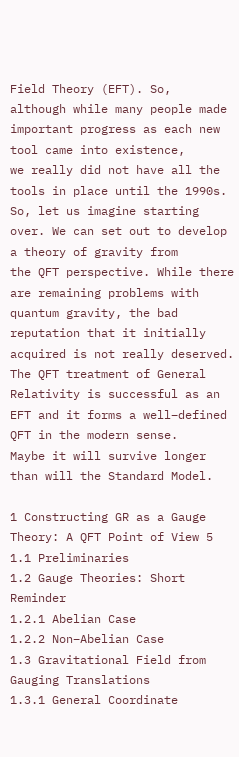Field Theory (EFT). So,
although while many people made important progress as each new tool came into existence,
we really did not have all the tools in place until the 1990s.
So, let us imagine starting over. We can set out to develop a theory of gravity from
the QFT perspective. While there are remaining problems with quantum gravity, the bad
reputation that it initially acquired is not really deserved. The QFT treatment of General
Relativity is successful as an EFT and it forms a well–defined QFT in the modern sense.
Maybe it will survive longer than will the Standard Model.

1 Constructing GR as a Gauge Theory: A QFT Point of View 5
1.1 Preliminaries
1.2 Gauge Theories: Short Reminder
1.2.1 Abelian Case
1.2.2 Non–Abelian Case
1.3 Gravitational Field from Gauging Translations
1.3.1 General Coordinate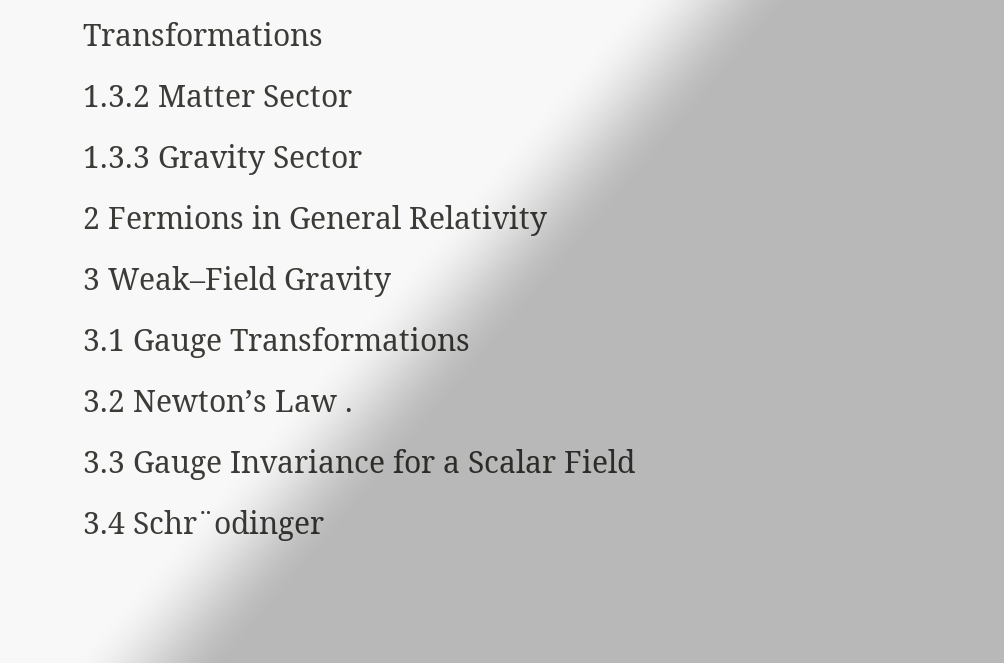Transformations
1.3.2 Matter Sector
1.3.3 Gravity Sector
2 Fermions in General Relativity
3 Weak–Field Gravity
3.1 Gauge Transformations
3.2 Newton’s Law .
3.3 Gauge Invariance for a Scalar Field
3.4 Schr¨odinger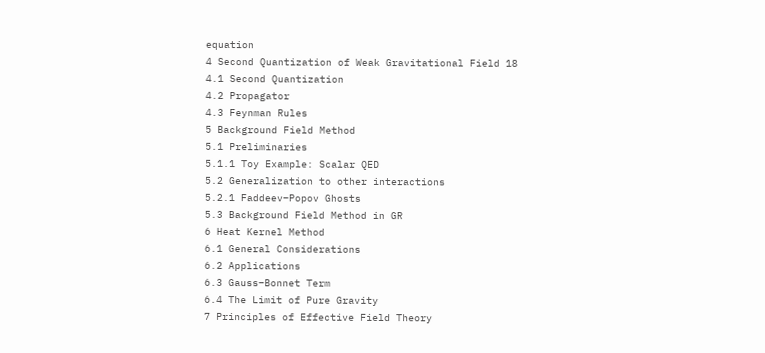equation
4 Second Quantization of Weak Gravitational Field 18
4.1 Second Quantization
4.2 Propagator
4.3 Feynman Rules
5 Background Field Method
5.1 Preliminaries
5.1.1 Toy Example: Scalar QED
5.2 Generalization to other interactions
5.2.1 Faddeev–Popov Ghosts
5.3 Background Field Method in GR
6 Heat Kernel Method
6.1 General Considerations
6.2 Applications
6.3 Gauss–Bonnet Term
6.4 The Limit of Pure Gravity
7 Principles of Effective Field Theory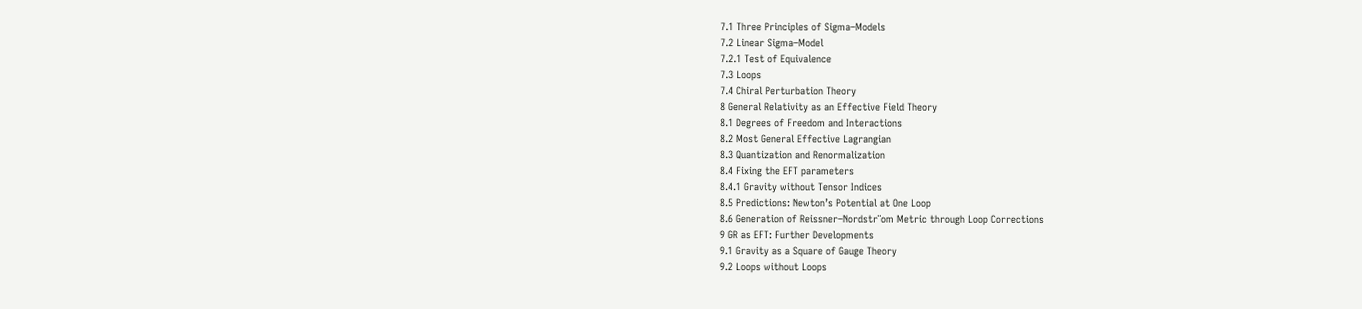7.1 Three Principles of Sigma–Models
7.2 Linear Sigma–Model
7.2.1 Test of Equivalence
7.3 Loops
7.4 Chiral Perturbation Theory
8 General Relativity as an Effective Field Theory
8.1 Degrees of Freedom and Interactions
8.2 Most General Effective Lagrangian
8.3 Quantization and Renormalization
8.4 Fixing the EFT parameters
8.4.1 Gravity without Tensor Indices
8.5 Predictions: Newton’s Potential at One Loop
8.6 Generation of Reissner–Nordstr¨om Metric through Loop Corrections
9 GR as EFT: Further Developments
9.1 Gravity as a Square of Gauge Theory
9.2 Loops without Loops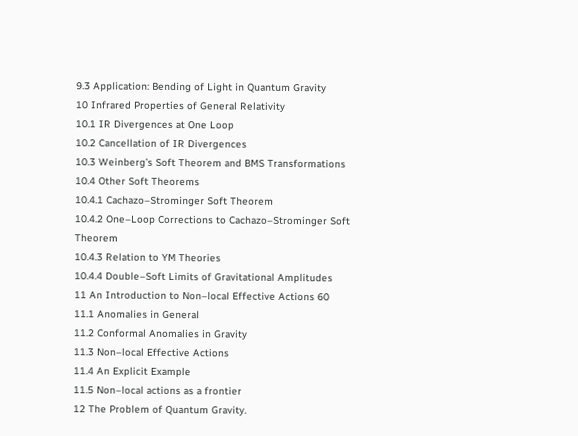9.3 Application: Bending of Light in Quantum Gravity
10 Infrared Properties of General Relativity
10.1 IR Divergences at One Loop
10.2 Cancellation of IR Divergences
10.3 Weinberg’s Soft Theorem and BMS Transformations
10.4 Other Soft Theorems
10.4.1 Cachazo–Strominger Soft Theorem
10.4.2 One–Loop Corrections to Cachazo–Strominger Soft Theorem
10.4.3 Relation to YM Theories
10.4.4 Double–Soft Limits of Gravitational Amplitudes
11 An Introduction to Non–local Effective Actions 60
11.1 Anomalies in General
11.2 Conformal Anomalies in Gravity
11.3 Non–local Effective Actions
11.4 An Explicit Example
11.5 Non–local actions as a frontier
12 The Problem of Quantum Gravity.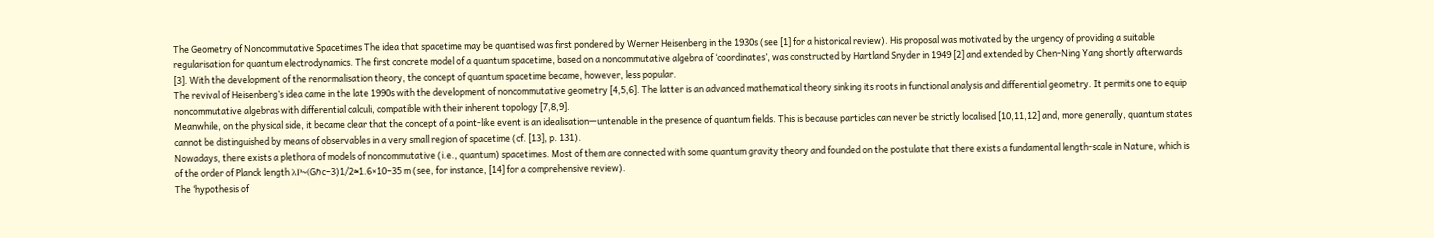The Geometry of Noncommutative Spacetimes The idea that spacetime may be quantised was first pondered by Werner Heisenberg in the 1930s (see [1] for a historical review). His proposal was motivated by the urgency of providing a suitable regularisation for quantum electrodynamics. The first concrete model of a quantum spacetime, based on a noncommutative algebra of ‘coordinates’, was constructed by Hartland Snyder in 1949 [2] and extended by Chen-Ning Yang shortly afterwards [3]. With the development of the renormalisation theory, the concept of quantum spacetime became, however, less popular.
The revival of Heisenberg’s idea came in the late 1990s with the development of noncommutative geometry [4,5,6]. The latter is an advanced mathematical theory sinking its roots in functional analysis and differential geometry. It permits one to equip noncommutative algebras with differential calculi, compatible with their inherent topology [7,8,9].
Meanwhile, on the physical side, it became clear that the concept of a point-like event is an idealisation—untenable in the presence of quantum fields. This is because particles can never be strictly localised [10,11,12] and, more generally, quantum states cannot be distinguished by means of observables in a very small region of spacetime (cf. [13], p. 131).
Nowadays, there exists a plethora of models of noncommutative (i.e., quantum) spacetimes. Most of them are connected with some quantum gravity theory and founded on the postulate that there exists a fundamental length-scale in Nature, which is of the order of Planck length λP∼(Gℏc−3)1/2≈1.6×10−35 m (see, for instance, [14] for a comprehensive review).
The ‘hypothesis of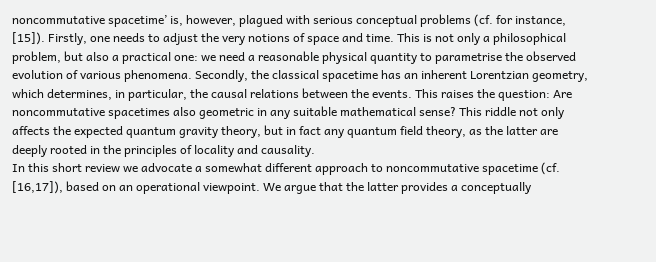noncommutative spacetime’ is, however, plagued with serious conceptual problems (cf. for instance, [15]). Firstly, one needs to adjust the very notions of space and time. This is not only a philosophical problem, but also a practical one: we need a reasonable physical quantity to parametrise the observed evolution of various phenomena. Secondly, the classical spacetime has an inherent Lorentzian geometry, which determines, in particular, the causal relations between the events. This raises the question: Are noncommutative spacetimes also geometric in any suitable mathematical sense? This riddle not only affects the expected quantum gravity theory, but in fact any quantum field theory, as the latter are deeply rooted in the principles of locality and causality.
In this short review we advocate a somewhat different approach to noncommutative spacetime (cf. [16,17]), based on an operational viewpoint. We argue that the latter provides a conceptually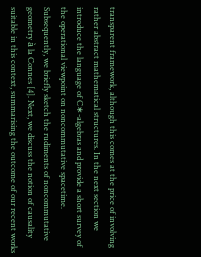transparent framework, although this comes at the price of involving rather abstract mathematical structures. In the next section we introduce the language of C∗-algebras and provide a short survey of the operational viewpoint on noncommutative spacetime. Subsequently, we briefly sketch the rudiments of noncommutative geometry à la Connes [4]. Next, we discuss the notion of causality suitable in this context, summarising the outcome of our recent works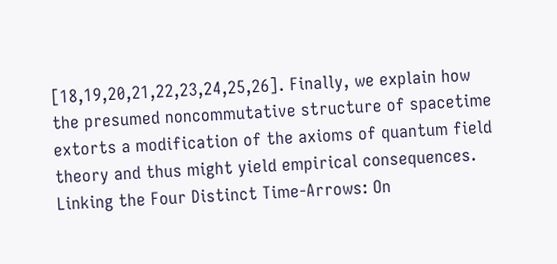[18,19,20,21,22,23,24,25,26]. Finally, we explain how the presumed noncommutative structure of spacetime extorts a modification of the axioms of quantum field theory and thus might yield empirical consequences.
Linking the Four Distinct Time-Arrows: On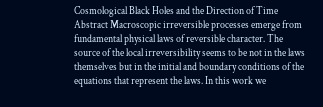Cosmological Black Holes and the Direction of Time Abstract Macroscopic irreversible processes emerge from fundamental physical laws of reversible character. The source of the local irreversibility seems to be not in the laws themselves but in the initial and boundary conditions of the equations that represent the laws. In this work we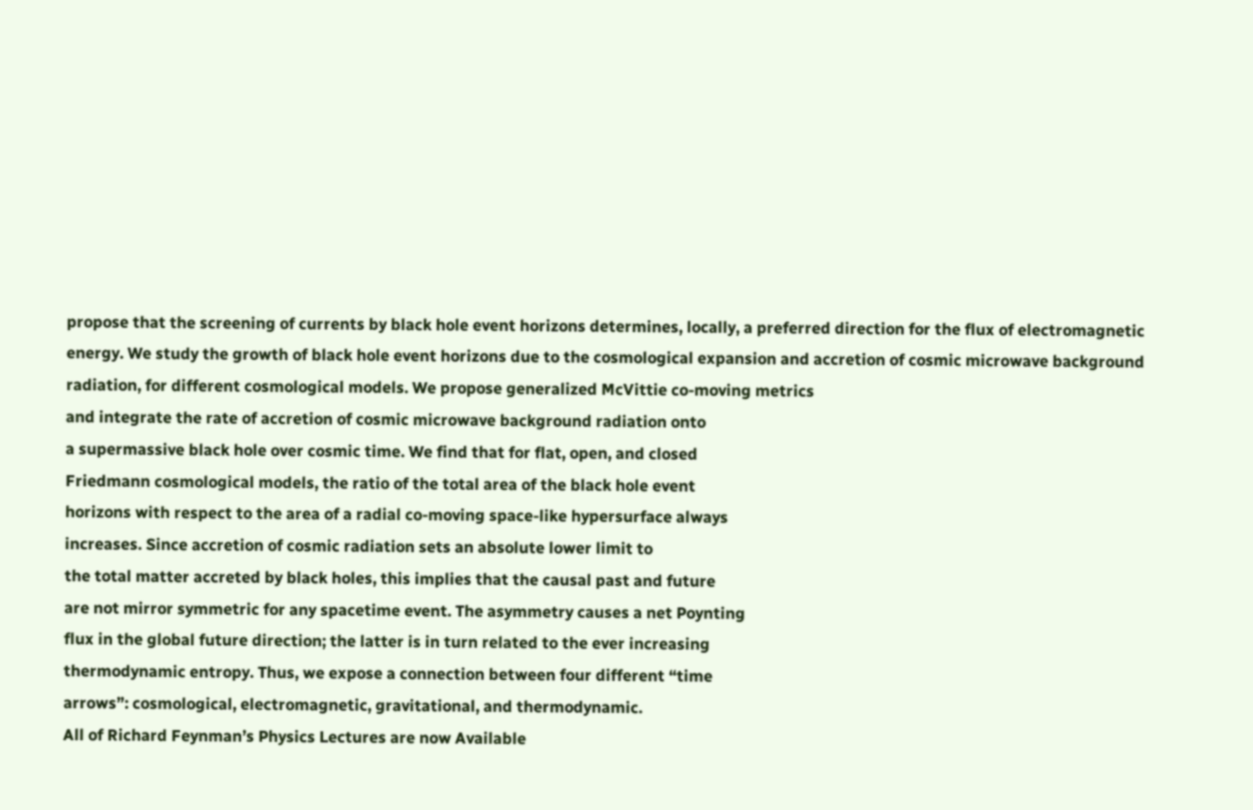propose that the screening of currents by black hole event horizons determines, locally, a preferred direction for the flux of electromagnetic energy. We study the growth of black hole event horizons due to the cosmological expansion and accretion of cosmic microwave background radiation, for different cosmological models. We propose generalized McVittie co-moving metrics
and integrate the rate of accretion of cosmic microwave background radiation onto
a supermassive black hole over cosmic time. We find that for flat, open, and closed
Friedmann cosmological models, the ratio of the total area of the black hole event
horizons with respect to the area of a radial co-moving space-like hypersurface always
increases. Since accretion of cosmic radiation sets an absolute lower limit to
the total matter accreted by black holes, this implies that the causal past and future
are not mirror symmetric for any spacetime event. The asymmetry causes a net Poynting
flux in the global future direction; the latter is in turn related to the ever increasing
thermodynamic entropy. Thus, we expose a connection between four different “time
arrows”: cosmological, electromagnetic, gravitational, and thermodynamic.
All of Richard Feynman’s Physics Lectures are now Available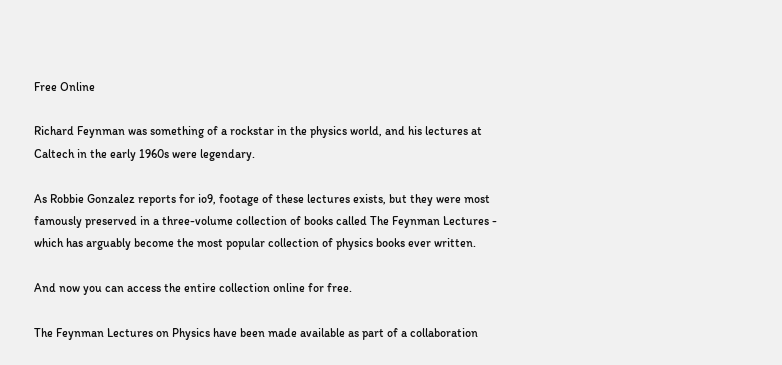Free Online

Richard Feynman was something of a rockstar in the physics world, and his lectures at Caltech in the early 1960s were legendary.

As Robbie Gonzalez reports for io9, footage of these lectures exists, but they were most famously preserved in a three-volume collection of books called The Feynman Lectures - which has arguably become the most popular collection of physics books ever written.

And now you can access the entire collection online for free.

The Feynman Lectures on Physics have been made available as part of a collaboration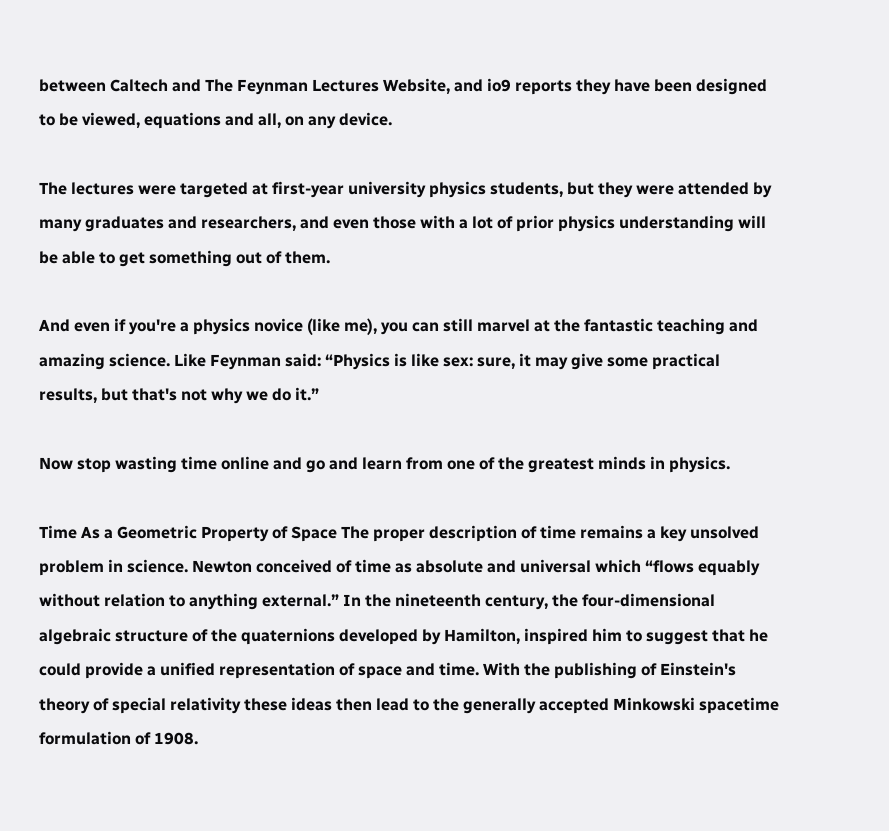between Caltech and The Feynman Lectures Website, and io9 reports they have been designed to be viewed, equations and all, on any device.

The lectures were targeted at first-year university physics students, but they were attended by many graduates and researchers, and even those with a lot of prior physics understanding will be able to get something out of them.

And even if you're a physics novice (like me), you can still marvel at the fantastic teaching and amazing science. Like Feynman said: “Physics is like sex: sure, it may give some practical results, but that's not why we do it.”

Now stop wasting time online and go and learn from one of the greatest minds in physics.

Time As a Geometric Property of Space The proper description of time remains a key unsolved problem in science. Newton conceived of time as absolute and universal which “flows equably without relation to anything external.” In the nineteenth century, the four-dimensional algebraic structure of the quaternions developed by Hamilton, inspired him to suggest that he could provide a unified representation of space and time. With the publishing of Einstein's theory of special relativity these ideas then lead to the generally accepted Minkowski spacetime formulation of 1908.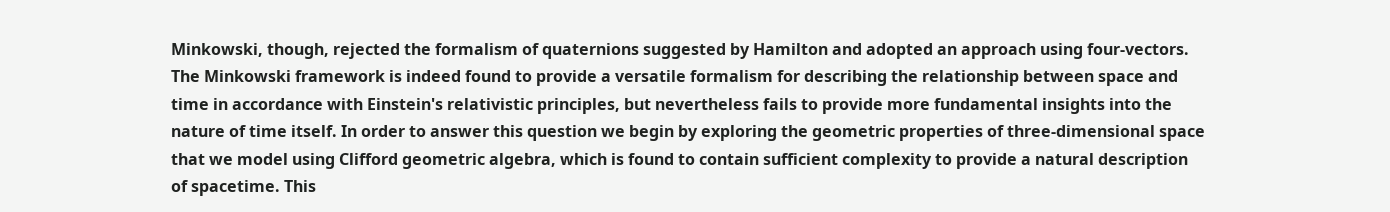Minkowski, though, rejected the formalism of quaternions suggested by Hamilton and adopted an approach using four-vectors. The Minkowski framework is indeed found to provide a versatile formalism for describing the relationship between space and time in accordance with Einstein's relativistic principles, but nevertheless fails to provide more fundamental insights into the nature of time itself. In order to answer this question we begin by exploring the geometric properties of three-dimensional space that we model using Clifford geometric algebra, which is found to contain sufficient complexity to provide a natural description of spacetime. This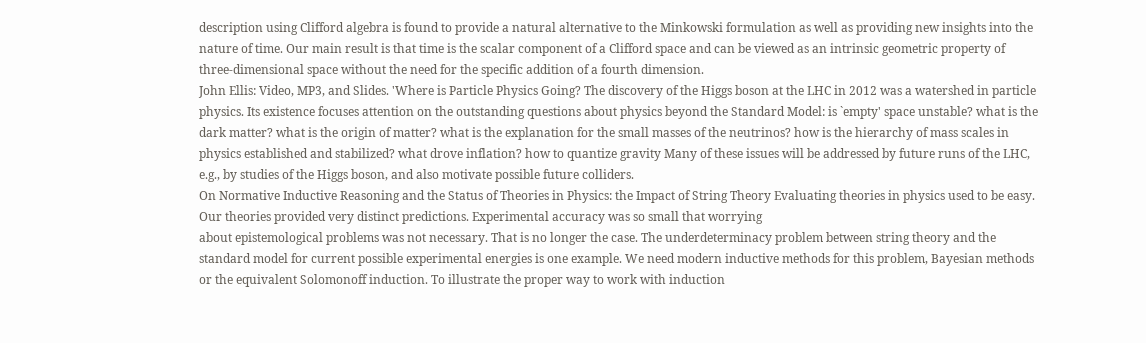description using Clifford algebra is found to provide a natural alternative to the Minkowski formulation as well as providing new insights into the nature of time. Our main result is that time is the scalar component of a Clifford space and can be viewed as an intrinsic geometric property of three-dimensional space without the need for the specific addition of a fourth dimension.
John Ellis: Video, MP3, and Slides. 'Where is Particle Physics Going? The discovery of the Higgs boson at the LHC in 2012 was a watershed in particle physics. Its existence focuses attention on the outstanding questions about physics beyond the Standard Model: is `empty' space unstable? what is the dark matter? what is the origin of matter? what is the explanation for the small masses of the neutrinos? how is the hierarchy of mass scales in physics established and stabilized? what drove inflation? how to quantize gravity Many of these issues will be addressed by future runs of the LHC, e.g., by studies of the Higgs boson, and also motivate possible future colliders.
On Normative Inductive Reasoning and the Status of Theories in Physics: the Impact of String Theory Evaluating theories in physics used to be easy. Our theories provided very distinct predictions. Experimental accuracy was so small that worrying
about epistemological problems was not necessary. That is no longer the case. The underdeterminacy problem between string theory and the
standard model for current possible experimental energies is one example. We need modern inductive methods for this problem, Bayesian methods
or the equivalent Solomonoff induction. To illustrate the proper way to work with induction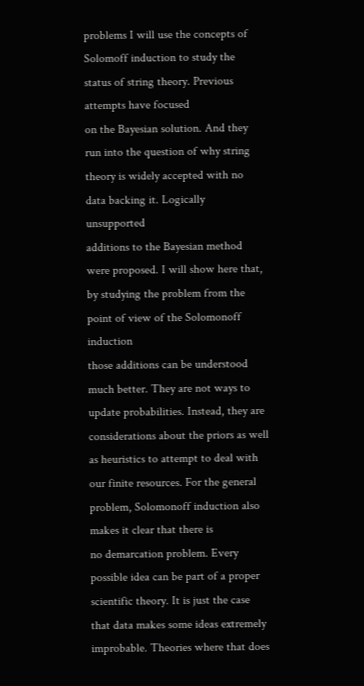problems I will use the concepts of Solomoff induction to study the status of string theory. Previous attempts have focused
on the Bayesian solution. And they run into the question of why string theory is widely accepted with no data backing it. Logically unsupported
additions to the Bayesian method were proposed. I will show here that, by studying the problem from the point of view of the Solomonoff induction
those additions can be understood much better. They are not ways to update probabilities. Instead, they are considerations about the priors as well as heuristics to attempt to deal with our finite resources. For the general problem, Solomonoff induction also makes it clear that there is
no demarcation problem. Every possible idea can be part of a proper scientific theory. It is just the case that data makes some ideas extremely
improbable. Theories where that does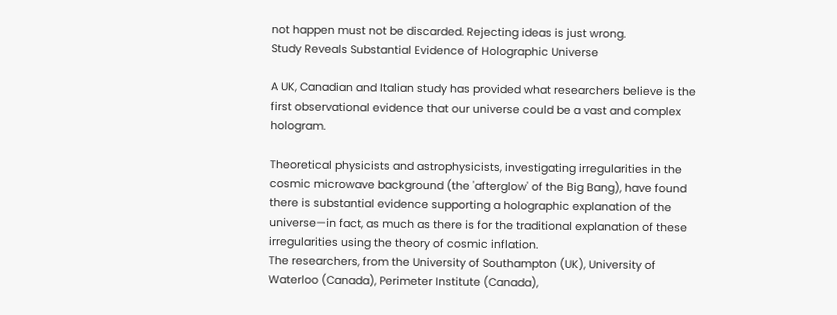not happen must not be discarded. Rejecting ideas is just wrong.
Study Reveals Substantial Evidence of Holographic Universe

A UK, Canadian and Italian study has provided what researchers believe is the first observational evidence that our universe could be a vast and complex hologram.

Theoretical physicists and astrophysicists, investigating irregularities in the cosmic microwave background (the 'afterglow' of the Big Bang), have found there is substantial evidence supporting a holographic explanation of the universe—in fact, as much as there is for the traditional explanation of these irregularities using the theory of cosmic inflation.
The researchers, from the University of Southampton (UK), University of Waterloo (Canada), Perimeter Institute (Canada),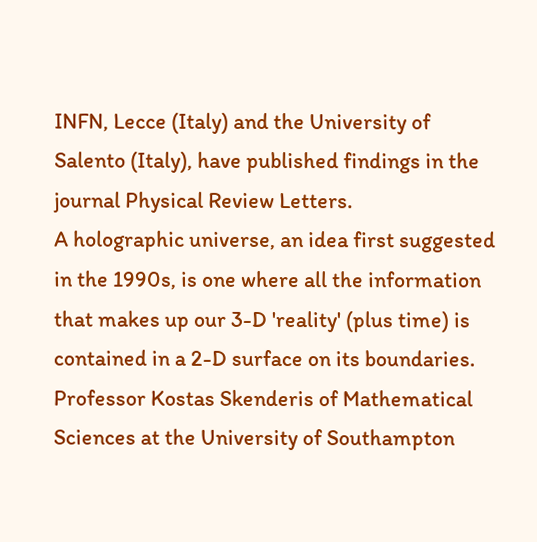INFN, Lecce (Italy) and the University of Salento (Italy), have published findings in the journal Physical Review Letters.
A holographic universe, an idea first suggested in the 1990s, is one where all the information that makes up our 3-D 'reality' (plus time) is contained in a 2-D surface on its boundaries.
Professor Kostas Skenderis of Mathematical Sciences at the University of Southampton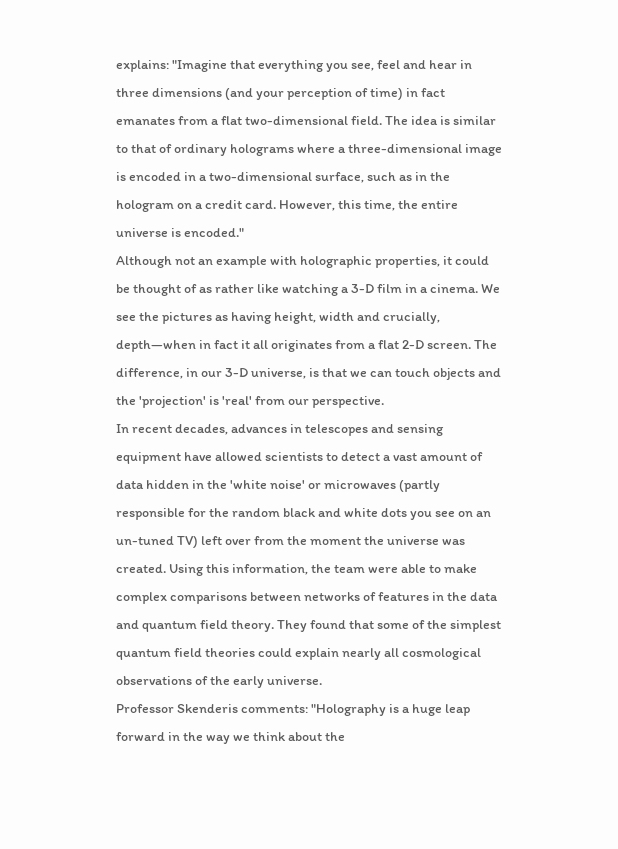explains: "Imagine that everything you see, feel and hear in three dimensions (and your perception of time) in fact emanates from a flat two-dimensional field. The idea is similar to that of ordinary holograms where a three-dimensional image is encoded in a two-dimensional surface, such as in the hologram on a credit card. However, this time, the entire universe is encoded."
Although not an example with holographic properties, it could be thought of as rather like watching a 3-D film in a cinema. We see the pictures as having height, width and crucially, depth—when in fact it all originates from a flat 2-D screen. The difference, in our 3-D universe, is that we can touch objects and the 'projection' is 'real' from our perspective.
In recent decades, advances in telescopes and sensing equipment have allowed scientists to detect a vast amount of data hidden in the 'white noise' or microwaves (partly responsible for the random black and white dots you see on an un-tuned TV) left over from the moment the universe was created. Using this information, the team were able to make complex comparisons between networks of features in the data and quantum field theory. They found that some of the simplest quantum field theories could explain nearly all cosmological observations of the early universe.
Professor Skenderis comments: "Holography is a huge leap forward in the way we think about the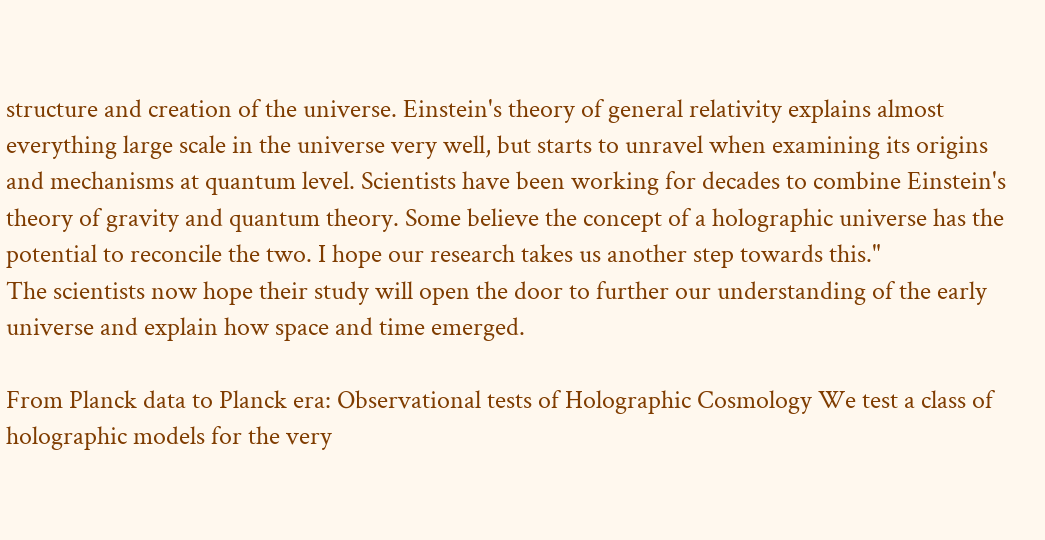structure and creation of the universe. Einstein's theory of general relativity explains almost everything large scale in the universe very well, but starts to unravel when examining its origins and mechanisms at quantum level. Scientists have been working for decades to combine Einstein's theory of gravity and quantum theory. Some believe the concept of a holographic universe has the potential to reconcile the two. I hope our research takes us another step towards this."
The scientists now hope their study will open the door to further our understanding of the early universe and explain how space and time emerged.

From Planck data to Planck era: Observational tests of Holographic Cosmology We test a class of holographic models for the very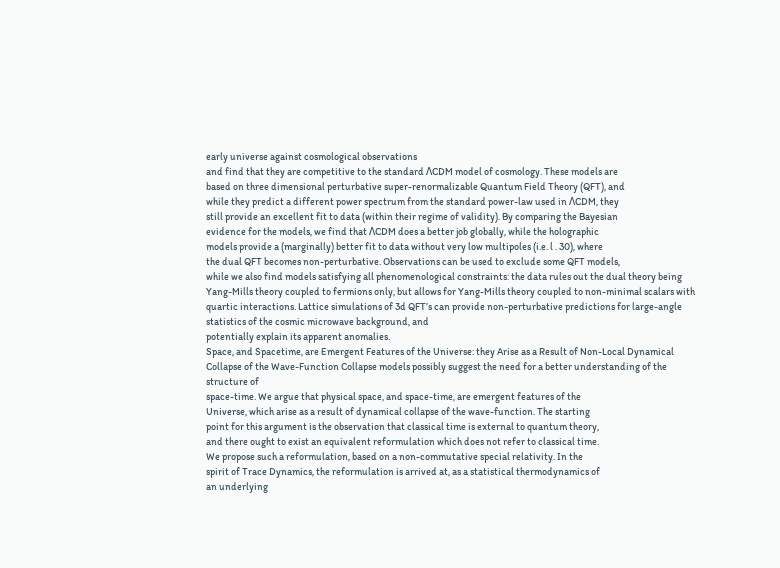early universe against cosmological observations
and find that they are competitive to the standard ΛCDM model of cosmology. These models are
based on three dimensional perturbative super-renormalizable Quantum Field Theory (QFT), and
while they predict a different power spectrum from the standard power-law used in ΛCDM, they
still provide an excellent fit to data (within their regime of validity). By comparing the Bayesian
evidence for the models, we find that ΛCDM does a better job globally, while the holographic
models provide a (marginally) better fit to data without very low multipoles (i.e. l . 30), where
the dual QFT becomes non-perturbative. Observations can be used to exclude some QFT models,
while we also find models satisfying all phenomenological constraints: the data rules out the dual theory being Yang-Mills theory coupled to fermions only, but allows for Yang-Mills theory coupled to non-minimal scalars with quartic interactions. Lattice simulations of 3d QFT’s can provide non-perturbative predictions for large-angle statistics of the cosmic microwave background, and
potentially explain its apparent anomalies.
Space, and Spacetime, are Emergent Features of the Universe: they Arise as a Result of Non-Local Dynamical Collapse of the Wave-Function Collapse models possibly suggest the need for a better understanding of the structure of
space-time. We argue that physical space, and space-time, are emergent features of the
Universe, which arise as a result of dynamical collapse of the wave-function. The starting
point for this argument is the observation that classical time is external to quantum theory,
and there ought to exist an equivalent reformulation which does not refer to classical time.
We propose such a reformulation, based on a non-commutative special relativity. In the
spirit of Trace Dynamics, the reformulation is arrived at, as a statistical thermodynamics of
an underlying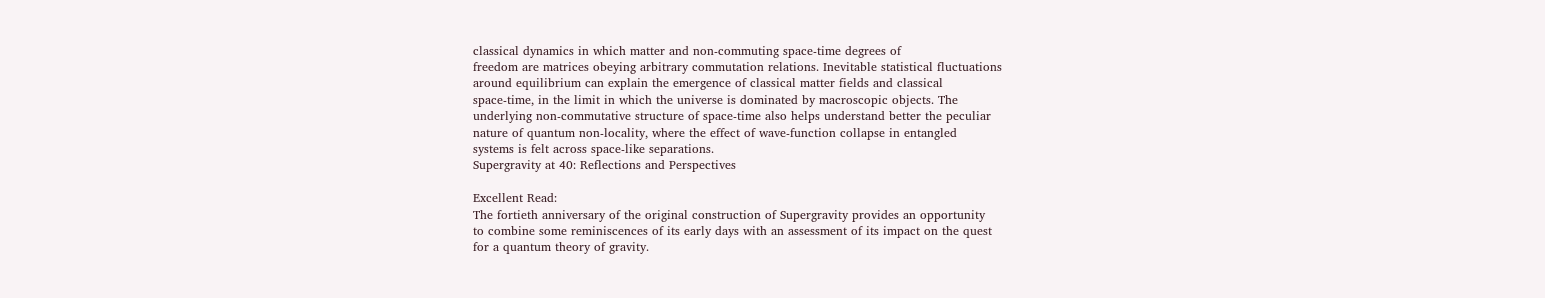classical dynamics in which matter and non-commuting space-time degrees of
freedom are matrices obeying arbitrary commutation relations. Inevitable statistical fluctuations
around equilibrium can explain the emergence of classical matter fields and classical
space-time, in the limit in which the universe is dominated by macroscopic objects. The
underlying non-commutative structure of space-time also helps understand better the peculiar
nature of quantum non-locality, where the effect of wave-function collapse in entangled
systems is felt across space-like separations.
Supergravity at 40: Reflections and Perspectives

Excellent Read:
The fortieth anniversary of the original construction of Supergravity provides an opportunity
to combine some reminiscences of its early days with an assessment of its impact on the quest
for a quantum theory of gravity.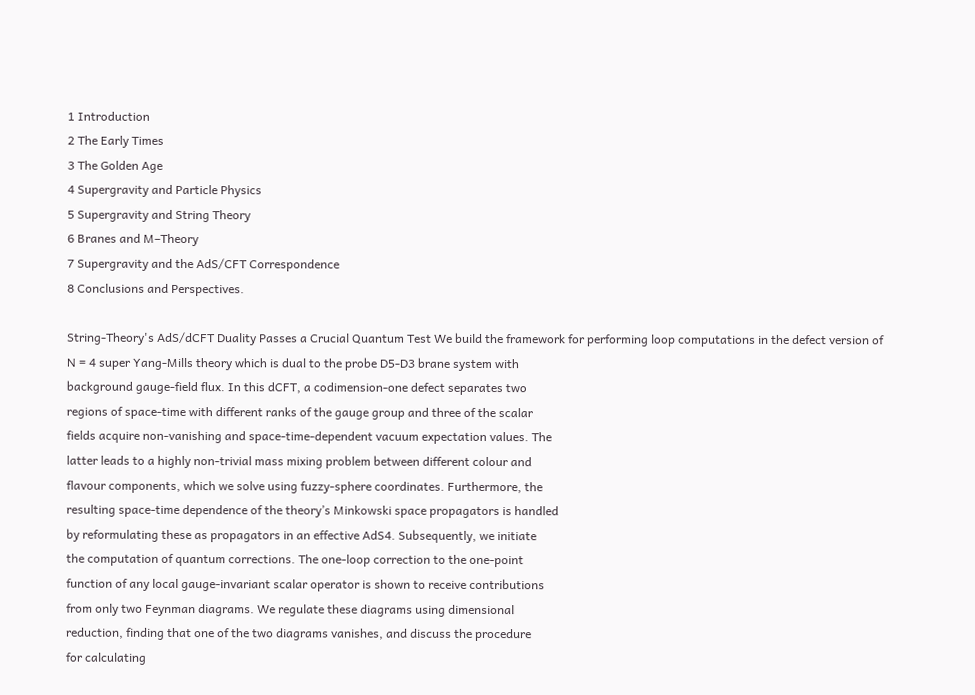1 Introduction
2 The Early Times
3 The Golden Age
4 Supergravity and Particle Physics
5 Supergravity and String Theory
6 Branes and M–Theory
7 Supergravity and the AdS/CFT Correspondence
8 Conclusions and Perspectives.

String-Theory's AdS/dCFT Duality Passes a Crucial Quantum Test We build the framework for performing loop computations in the defect version of
N = 4 super Yang-Mills theory which is dual to the probe D5-D3 brane system with
background gauge-field flux. In this dCFT, a codimension-one defect separates two
regions of space-time with different ranks of the gauge group and three of the scalar
fields acquire non-vanishing and space-time-dependent vacuum expectation values. The
latter leads to a highly non-trivial mass mixing problem between different colour and
flavour components, which we solve using fuzzy-sphere coordinates. Furthermore, the
resulting space-time dependence of the theory’s Minkowski space propagators is handled
by reformulating these as propagators in an effective AdS4. Subsequently, we initiate
the computation of quantum corrections. The one-loop correction to the one-point
function of any local gauge-invariant scalar operator is shown to receive contributions
from only two Feynman diagrams. We regulate these diagrams using dimensional
reduction, finding that one of the two diagrams vanishes, and discuss the procedure
for calculating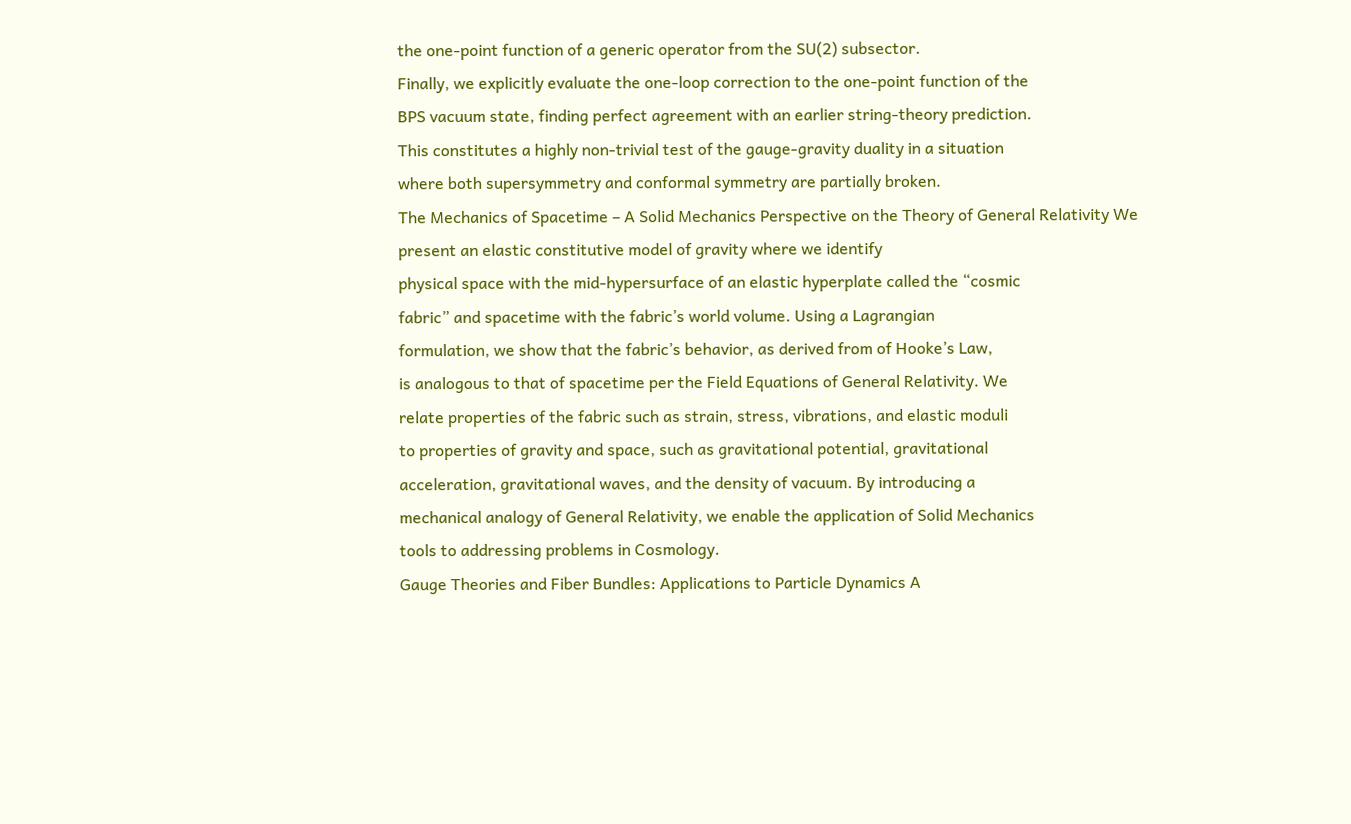the one-point function of a generic operator from the SU(2) subsector.
Finally, we explicitly evaluate the one-loop correction to the one-point function of the
BPS vacuum state, finding perfect agreement with an earlier string-theory prediction.
This constitutes a highly non-trivial test of the gauge-gravity duality in a situation
where both supersymmetry and conformal symmetry are partially broken.
The Mechanics of Spacetime – A Solid Mechanics Perspective on the Theory of General Relativity We present an elastic constitutive model of gravity where we identify
physical space with the mid-hypersurface of an elastic hyperplate called the “cosmic
fabric” and spacetime with the fabric’s world volume. Using a Lagrangian
formulation, we show that the fabric’s behavior, as derived from of Hooke’s Law,
is analogous to that of spacetime per the Field Equations of General Relativity. We
relate properties of the fabric such as strain, stress, vibrations, and elastic moduli
to properties of gravity and space, such as gravitational potential, gravitational
acceleration, gravitational waves, and the density of vacuum. By introducing a
mechanical analogy of General Relativity, we enable the application of Solid Mechanics
tools to addressing problems in Cosmology.
Gauge Theories and Fiber Bundles: Applications to Particle Dynamics A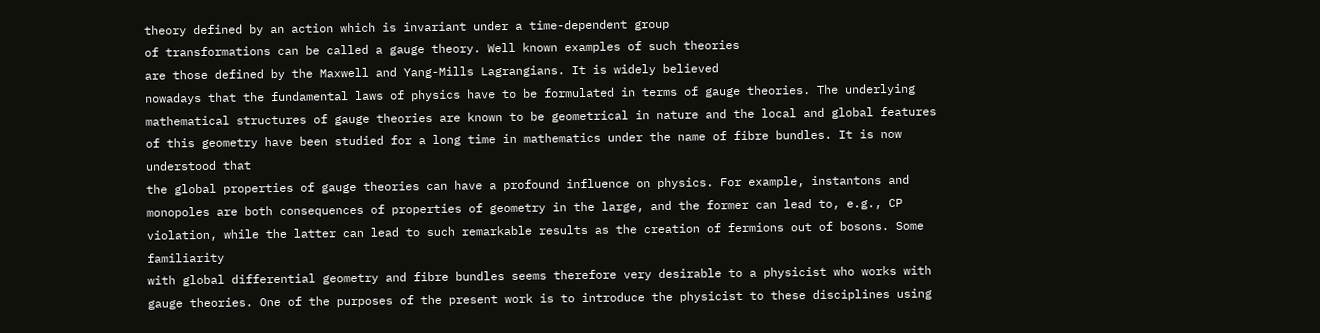theory defined by an action which is invariant under a time-dependent group
of transformations can be called a gauge theory. Well known examples of such theories
are those defined by the Maxwell and Yang-Mills Lagrangians. It is widely believed
nowadays that the fundamental laws of physics have to be formulated in terms of gauge theories. The underlying mathematical structures of gauge theories are known to be geometrical in nature and the local and global features of this geometry have been studied for a long time in mathematics under the name of fibre bundles. It is now understood that
the global properties of gauge theories can have a profound influence on physics. For example, instantons and monopoles are both consequences of properties of geometry in the large, and the former can lead to, e.g., CP violation, while the latter can lead to such remarkable results as the creation of fermions out of bosons. Some familiarity
with global differential geometry and fibre bundles seems therefore very desirable to a physicist who works with gauge theories. One of the purposes of the present work is to introduce the physicist to these disciplines using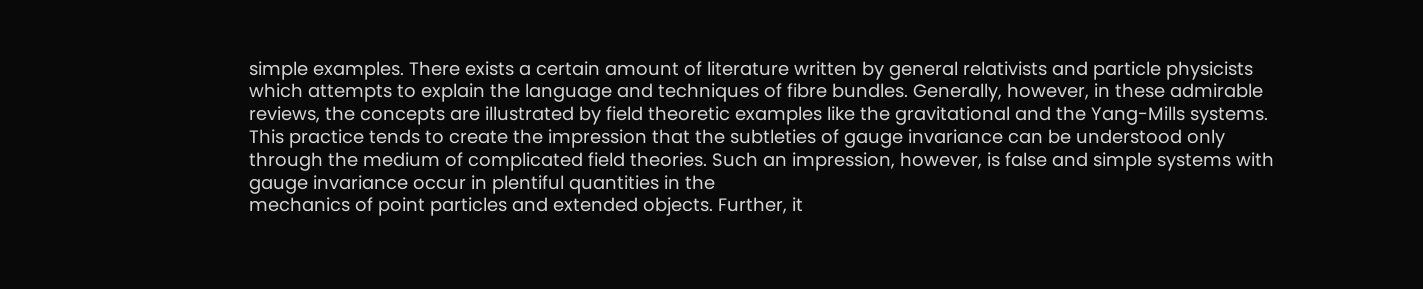simple examples. There exists a certain amount of literature written by general relativists and particle physicists which attempts to explain the language and techniques of fibre bundles. Generally, however, in these admirable reviews, the concepts are illustrated by field theoretic examples like the gravitational and the Yang-Mills systems. This practice tends to create the impression that the subtleties of gauge invariance can be understood only through the medium of complicated field theories. Such an impression, however, is false and simple systems with gauge invariance occur in plentiful quantities in the
mechanics of point particles and extended objects. Further, it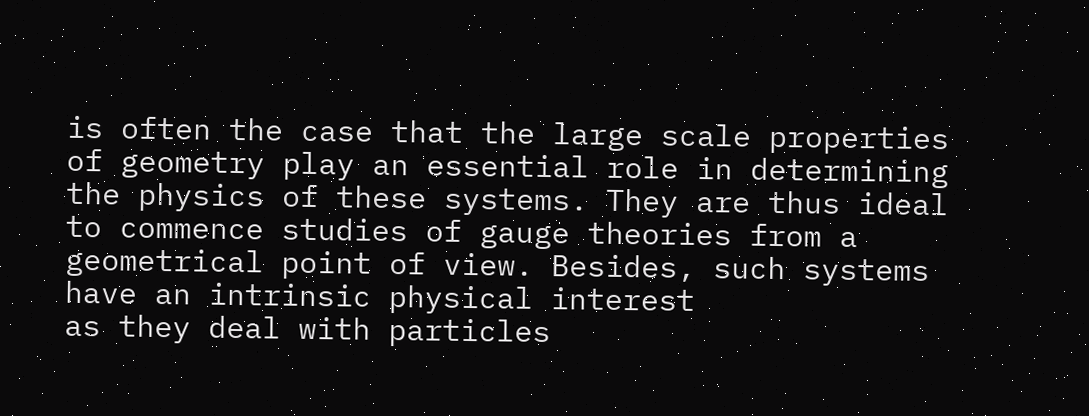is often the case that the large scale properties of geometry play an essential role in determining the physics of these systems. They are thus ideal to commence studies of gauge theories from a geometrical point of view. Besides, such systems have an intrinsic physical interest
as they deal with particles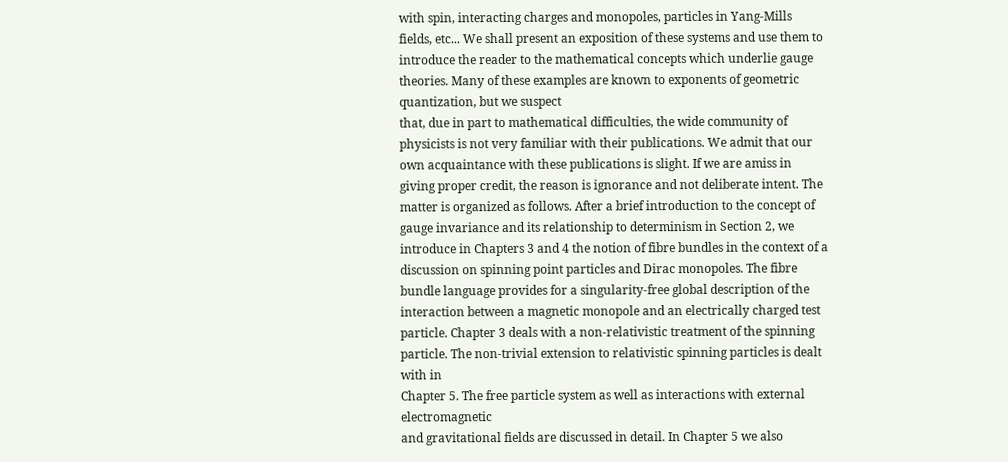with spin, interacting charges and monopoles, particles in Yang-Mills fields, etc... We shall present an exposition of these systems and use them to introduce the reader to the mathematical concepts which underlie gauge theories. Many of these examples are known to exponents of geometric quantization, but we suspect
that, due in part to mathematical difficulties, the wide community of physicists is not very familiar with their publications. We admit that our own acquaintance with these publications is slight. If we are amiss in giving proper credit, the reason is ignorance and not deliberate intent. The matter is organized as follows. After a brief introduction to the concept of gauge invariance and its relationship to determinism in Section 2, we introduce in Chapters 3 and 4 the notion of fibre bundles in the context of a discussion on spinning point particles and Dirac monopoles. The fibre bundle language provides for a singularity-free global description of the interaction between a magnetic monopole and an electrically charged test particle. Chapter 3 deals with a non-relativistic treatment of the spinning particle. The non-trivial extension to relativistic spinning particles is dealt with in
Chapter 5. The free particle system as well as interactions with external electromagnetic
and gravitational fields are discussed in detail. In Chapter 5 we also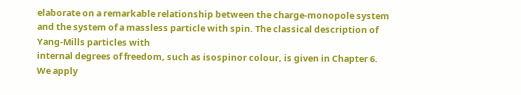elaborate on a remarkable relationship between the charge-monopole system and the system of a massless particle with spin. The classical description of Yang-Mills particles with
internal degrees of freedom, such as isospinor colour, is given in Chapter 6. We apply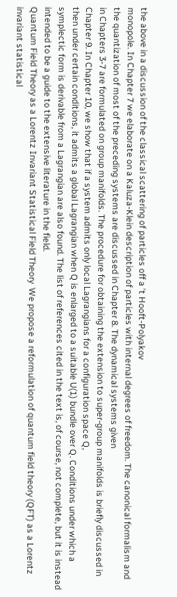the above in a discussion of the classical scattering of particles off a ’t Hooft-Polyakov
monopole. In Chapter 7 we elaborate on a Kaluza-Klein description of particles with internal degrees of freedom. The canonical formalism and the quantization of most of the preceding systems are discussed in Chapter 8. The dynamical systems given
in Chapters 3-7 are formulated on group manifolds. The procedure for obtaining the extension to super-group manifolds is briefly discussed in Chapter 9. In Chapter 10, we show that if a system admits only local Lagrangians for a configuration space Q,
then under certain conditions, it admits a global Lagrangian when Q is enlarged to a suitable U(1) bundle over Q. Conditions under which a symplectic form is derivable from a Lagrangian are also found. The list of references cited in the text is, of course, not complete, but it is instead intended to be a guide to the extensive literature in the field.
Quantum Field Theory as a Lorentz Invariant Statistical Field Theory  We propose a reformulation of quantum field theory (QFT) as a Lorentz invariant statistical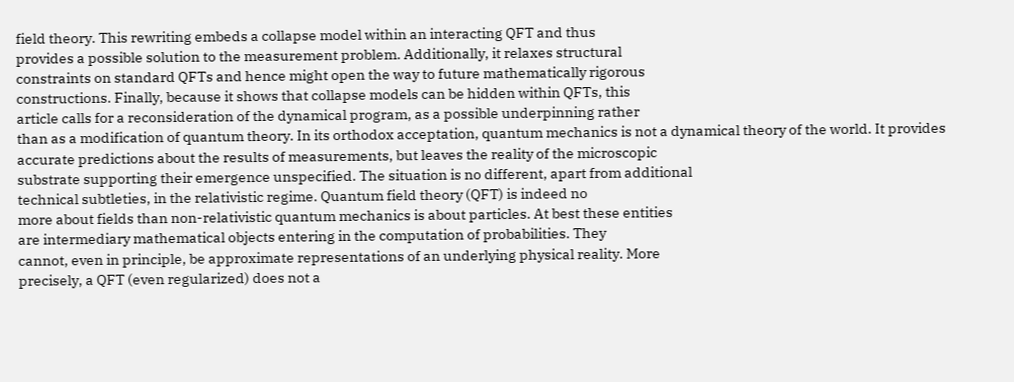field theory. This rewriting embeds a collapse model within an interacting QFT and thus
provides a possible solution to the measurement problem. Additionally, it relaxes structural
constraints on standard QFTs and hence might open the way to future mathematically rigorous
constructions. Finally, because it shows that collapse models can be hidden within QFTs, this
article calls for a reconsideration of the dynamical program, as a possible underpinning rather
than as a modification of quantum theory. In its orthodox acceptation, quantum mechanics is not a dynamical theory of the world. It provides
accurate predictions about the results of measurements, but leaves the reality of the microscopic
substrate supporting their emergence unspecified. The situation is no different, apart from additional
technical subtleties, in the relativistic regime. Quantum field theory (QFT) is indeed no
more about fields than non-relativistic quantum mechanics is about particles. At best these entities
are intermediary mathematical objects entering in the computation of probabilities. They
cannot, even in principle, be approximate representations of an underlying physical reality. More
precisely, a QFT (even regularized) does not a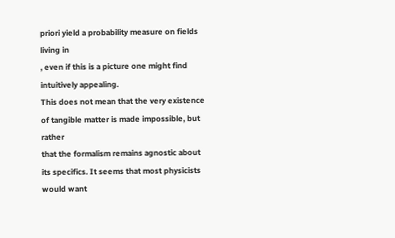priori yield a probability measure on fields living in
, even if this is a picture one might find intuitively appealing.
This does not mean that the very existence of tangible matter is made impossible, but rather
that the formalism remains agnostic about its specifics. It seems that most physicists would want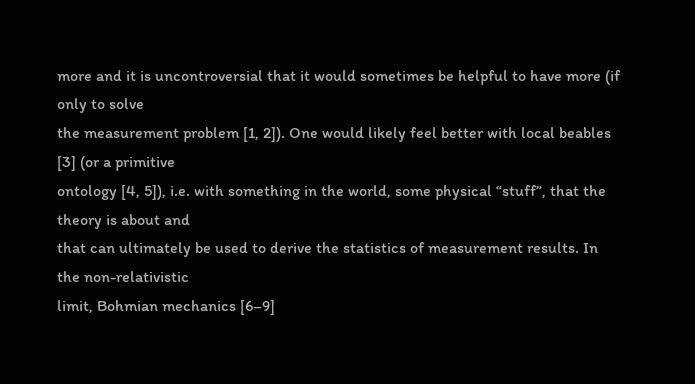more and it is uncontroversial that it would sometimes be helpful to have more (if only to solve
the measurement problem [1, 2]). One would likely feel better with local beables [3] (or a primitive
ontology [4, 5]), i.e. with something in the world, some physical “stuff”, that the theory is about and
that can ultimately be used to derive the statistics of measurement results. In the non-relativistic
limit, Bohmian mechanics [6–9]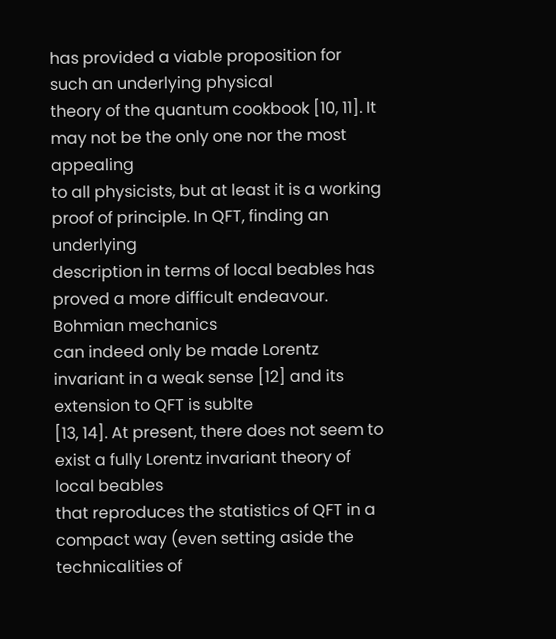has provided a viable proposition for such an underlying physical
theory of the quantum cookbook [10, 11]. It may not be the only one nor the most appealing
to all physicists, but at least it is a working proof of principle. In QFT, finding an underlying
description in terms of local beables has proved a more difficult endeavour. Bohmian mechanics
can indeed only be made Lorentz invariant in a weak sense [12] and its extension to QFT is sublte
[13, 14]. At present, there does not seem to exist a fully Lorentz invariant theory of local beables
that reproduces the statistics of QFT in a compact way (even setting aside the technicalities of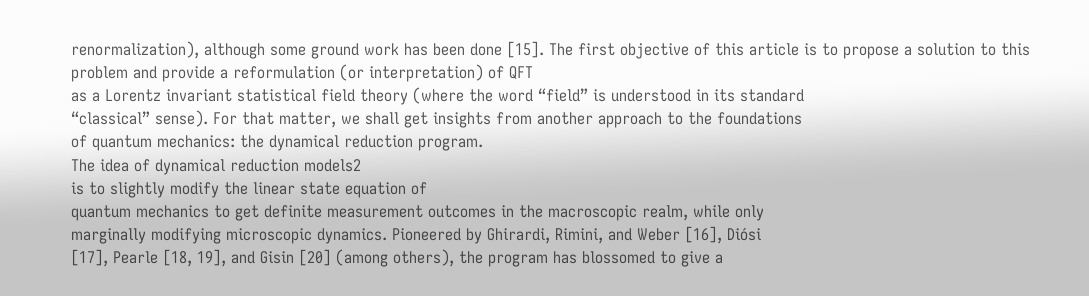renormalization), although some ground work has been done [15]. The first objective of this article is to propose a solution to this problem and provide a reformulation (or interpretation) of QFT
as a Lorentz invariant statistical field theory (where the word “field” is understood in its standard
“classical” sense). For that matter, we shall get insights from another approach to the foundations
of quantum mechanics: the dynamical reduction program.
The idea of dynamical reduction models2
is to slightly modify the linear state equation of
quantum mechanics to get definite measurement outcomes in the macroscopic realm, while only
marginally modifying microscopic dynamics. Pioneered by Ghirardi, Rimini, and Weber [16], Diósi
[17], Pearle [18, 19], and Gisin [20] (among others), the program has blossomed to give a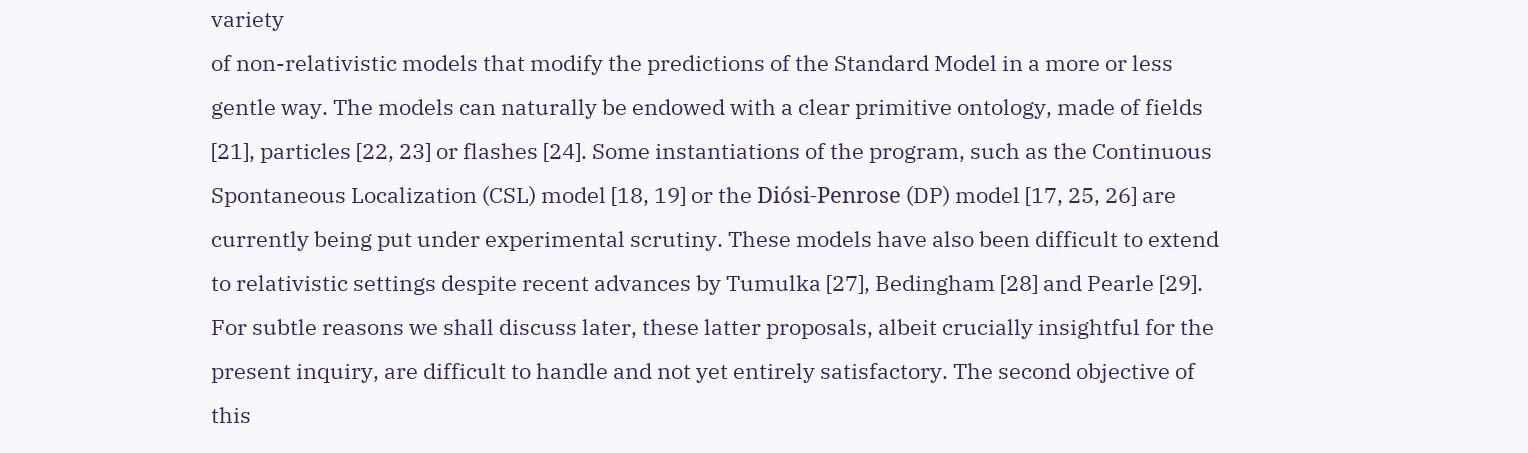variety
of non-relativistic models that modify the predictions of the Standard Model in a more or less
gentle way. The models can naturally be endowed with a clear primitive ontology, made of fields
[21], particles [22, 23] or flashes [24]. Some instantiations of the program, such as the Continuous
Spontaneous Localization (CSL) model [18, 19] or the Diósi-Penrose (DP) model [17, 25, 26] are
currently being put under experimental scrutiny. These models have also been difficult to extend
to relativistic settings despite recent advances by Tumulka [27], Bedingham [28] and Pearle [29].
For subtle reasons we shall discuss later, these latter proposals, albeit crucially insightful for the
present inquiry, are difficult to handle and not yet entirely satisfactory. The second objective of
this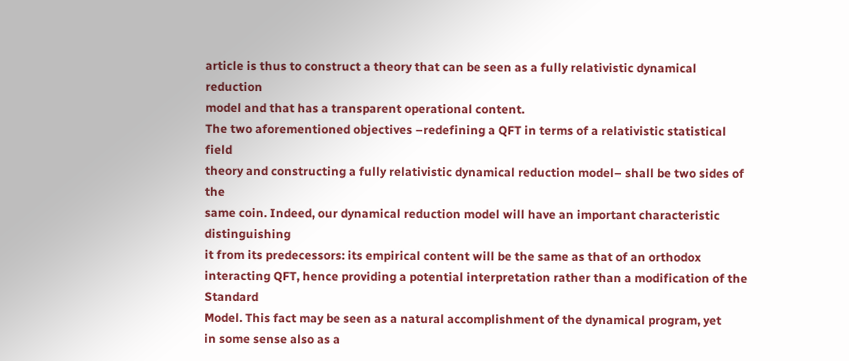article is thus to construct a theory that can be seen as a fully relativistic dynamical reduction
model and that has a transparent operational content.
The two aforementioned objectives –redefining a QFT in terms of a relativistic statistical field
theory and constructing a fully relativistic dynamical reduction model– shall be two sides of the
same coin. Indeed, our dynamical reduction model will have an important characteristic distinguishing
it from its predecessors: its empirical content will be the same as that of an orthodox
interacting QFT, hence providing a potential interpretation rather than a modification of the Standard
Model. This fact may be seen as a natural accomplishment of the dynamical program, yet
in some sense also as a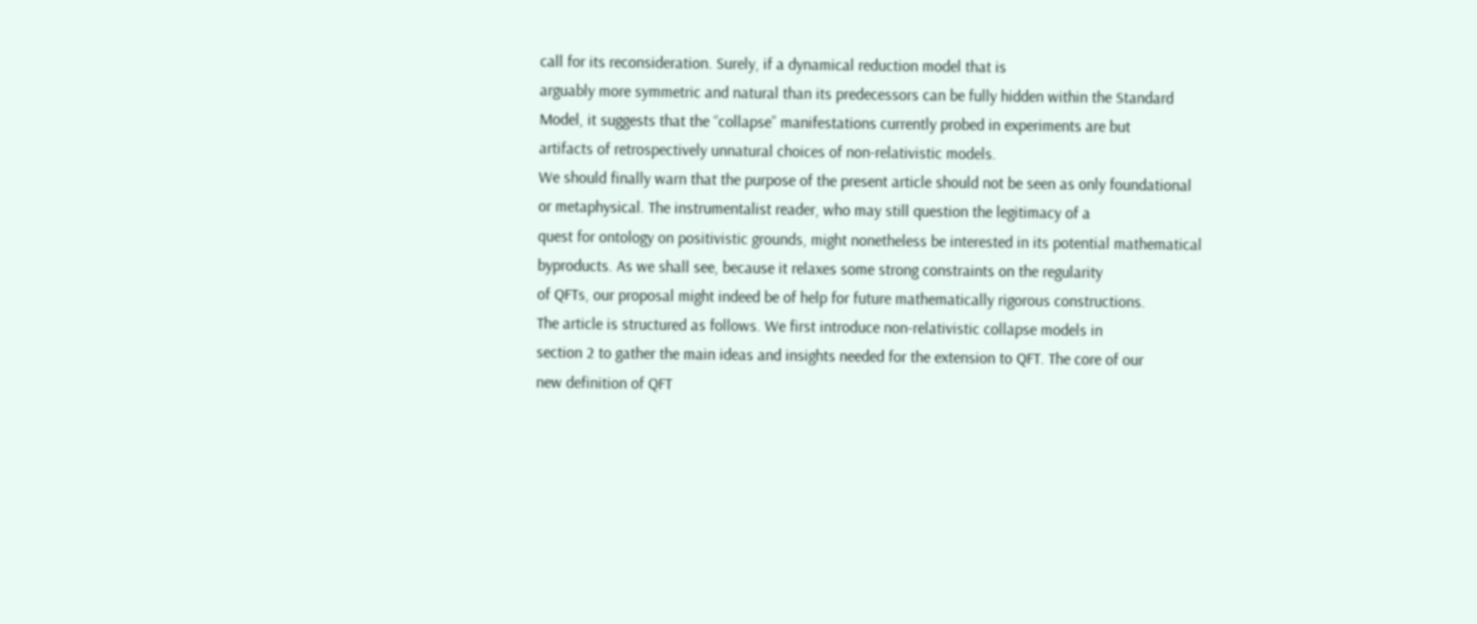call for its reconsideration. Surely, if a dynamical reduction model that is
arguably more symmetric and natural than its predecessors can be fully hidden within the Standard
Model, it suggests that the “collapse” manifestations currently probed in experiments are but
artifacts of retrospectively unnatural choices of non-relativistic models.
We should finally warn that the purpose of the present article should not be seen as only foundational
or metaphysical. The instrumentalist reader, who may still question the legitimacy of a
quest for ontology on positivistic grounds, might nonetheless be interested in its potential mathematical
byproducts. As we shall see, because it relaxes some strong constraints on the regularity
of QFTs, our proposal might indeed be of help for future mathematically rigorous constructions.
The article is structured as follows. We first introduce non-relativistic collapse models in
section 2 to gather the main ideas and insights needed for the extension to QFT. The core of our
new definition of QFT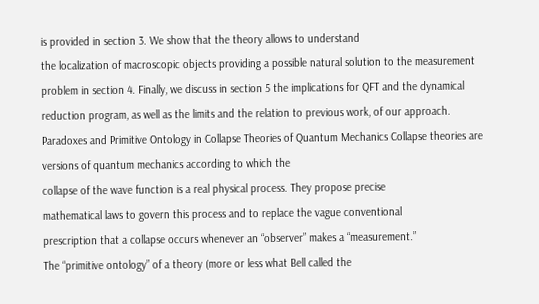is provided in section 3. We show that the theory allows to understand
the localization of macroscopic objects providing a possible natural solution to the measurement
problem in section 4. Finally, we discuss in section 5 the implications for QFT and the dynamical
reduction program, as well as the limits and the relation to previous work, of our approach.
Paradoxes and Primitive Ontology in Collapse Theories of Quantum Mechanics Collapse theories are versions of quantum mechanics according to which the
collapse of the wave function is a real physical process. They propose precise
mathematical laws to govern this process and to replace the vague conventional
prescription that a collapse occurs whenever an “observer” makes a “measurement.”
The “primitive ontology” of a theory (more or less what Bell called the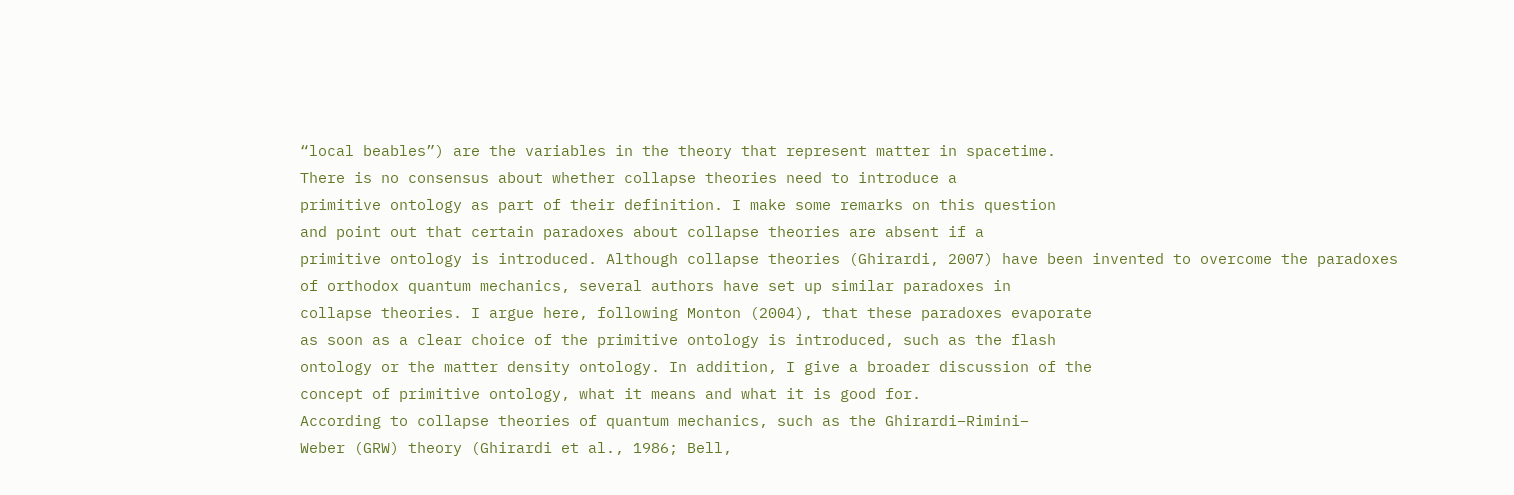“local beables”) are the variables in the theory that represent matter in spacetime.
There is no consensus about whether collapse theories need to introduce a
primitive ontology as part of their definition. I make some remarks on this question
and point out that certain paradoxes about collapse theories are absent if a
primitive ontology is introduced. Although collapse theories (Ghirardi, 2007) have been invented to overcome the paradoxes
of orthodox quantum mechanics, several authors have set up similar paradoxes in
collapse theories. I argue here, following Monton (2004), that these paradoxes evaporate
as soon as a clear choice of the primitive ontology is introduced, such as the flash
ontology or the matter density ontology. In addition, I give a broader discussion of the
concept of primitive ontology, what it means and what it is good for.
According to collapse theories of quantum mechanics, such as the Ghirardi–Rimini–
Weber (GRW) theory (Ghirardi et al., 1986; Bell,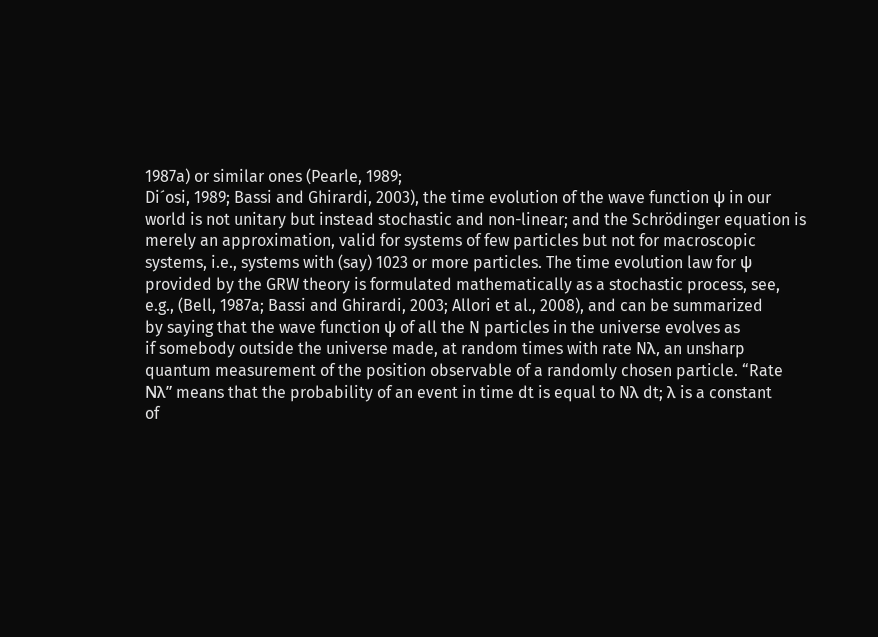1987a) or similar ones (Pearle, 1989;
Di´osi, 1989; Bassi and Ghirardi, 2003), the time evolution of the wave function ψ in our
world is not unitary but instead stochastic and non-linear; and the Schrödinger equation is merely an approximation, valid for systems of few particles but not for macroscopic
systems, i.e., systems with (say) 1023 or more particles. The time evolution law for ψ
provided by the GRW theory is formulated mathematically as a stochastic process, see,
e.g., (Bell, 1987a; Bassi and Ghirardi, 2003; Allori et al., 2008), and can be summarized
by saying that the wave function ψ of all the N particles in the universe evolves as
if somebody outside the universe made, at random times with rate Nλ, an unsharp
quantum measurement of the position observable of a randomly chosen particle. “Rate
Nλ” means that the probability of an event in time dt is equal to Nλ dt; λ is a constant
of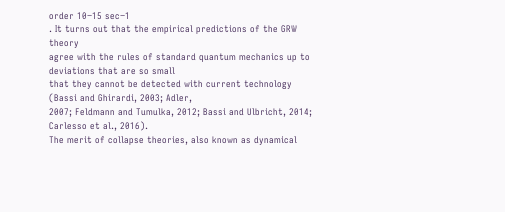order 10−15 sec−1
. It turns out that the empirical predictions of the GRW theory
agree with the rules of standard quantum mechanics up to deviations that are so small
that they cannot be detected with current technology (Bassi and Ghirardi, 2003; Adler,
2007; Feldmann and Tumulka, 2012; Bassi and Ulbricht, 2014; Carlesso et al., 2016).
The merit of collapse theories, also known as dynamical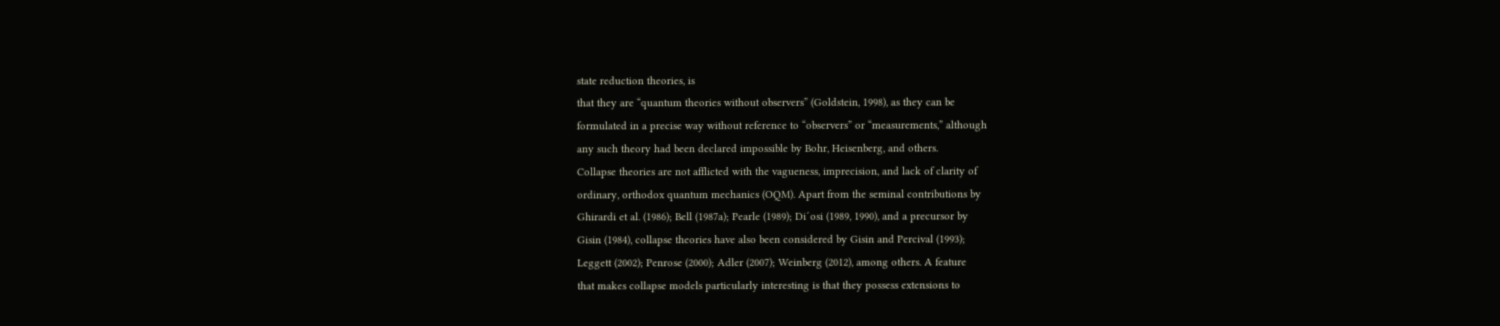state reduction theories, is
that they are “quantum theories without observers” (Goldstein, 1998), as they can be
formulated in a precise way without reference to “observers” or “measurements,” although
any such theory had been declared impossible by Bohr, Heisenberg, and others.
Collapse theories are not afflicted with the vagueness, imprecision, and lack of clarity of
ordinary, orthodox quantum mechanics (OQM). Apart from the seminal contributions by
Ghirardi et al. (1986); Bell (1987a); Pearle (1989); Di´osi (1989, 1990), and a precursor by
Gisin (1984), collapse theories have also been considered by Gisin and Percival (1993);
Leggett (2002); Penrose (2000); Adler (2007); Weinberg (2012), among others. A feature
that makes collapse models particularly interesting is that they possess extensions to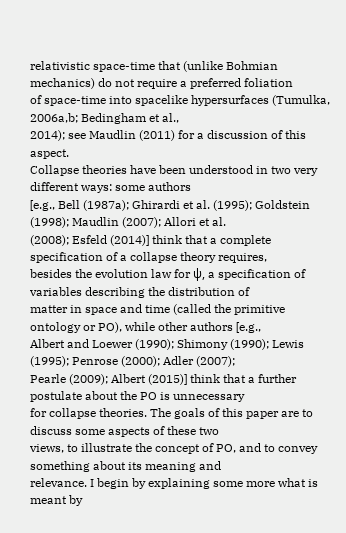relativistic space-time that (unlike Bohmian mechanics) do not require a preferred foliation
of space-time into spacelike hypersurfaces (Tumulka, 2006a,b; Bedingham et al.,
2014); see Maudlin (2011) for a discussion of this aspect.
Collapse theories have been understood in two very different ways: some authors
[e.g., Bell (1987a); Ghirardi et al. (1995); Goldstein (1998); Maudlin (2007); Allori et al.
(2008); Esfeld (2014)] think that a complete specification of a collapse theory requires,
besides the evolution law for ψ, a specification of variables describing the distribution of
matter in space and time (called the primitive ontology or PO), while other authors [e.g.,
Albert and Loewer (1990); Shimony (1990); Lewis (1995); Penrose (2000); Adler (2007);
Pearle (2009); Albert (2015)] think that a further postulate about the PO is unnecessary
for collapse theories. The goals of this paper are to discuss some aspects of these two
views, to illustrate the concept of PO, and to convey something about its meaning and
relevance. I begin by explaining some more what is meant by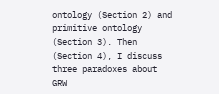ontology (Section 2) and
primitive ontology (Section 3). Then (Section 4), I discuss three paradoxes about GRW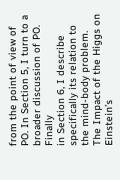from the point of view of PO. In Section 5, I turn to a broader discussion of PO. Finally
in Section 6, I describe specifically its relation to the mind-body problem.
The Impact of the Higgs on Einstein’s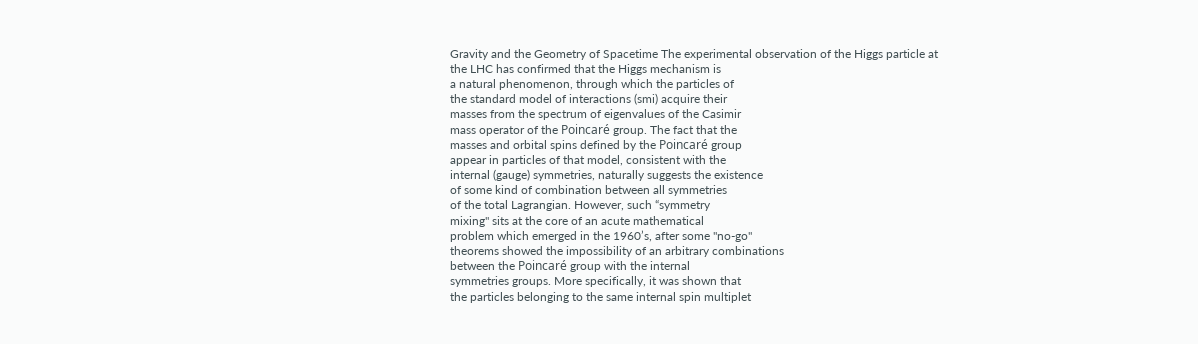Gravity and the Geometry of Spacetime The experimental observation of the Higgs particle at
the LHC has confirmed that the Higgs mechanism is
a natural phenomenon, through which the particles of
the standard model of interactions (smi) acquire their
masses from the spectrum of eigenvalues of the Casimir
mass operator of the Poincaré group. The fact that the
masses and orbital spins defined by the Poincaré group
appear in particles of that model, consistent with the
internal (gauge) symmetries, naturally suggests the existence
of some kind of combination between all symmetries
of the total Lagrangian. However, such “symmetry
mixing" sits at the core of an acute mathematical
problem which emerged in the 1960’s, after some "no-go"
theorems showed the impossibility of an arbitrary combinations
between the Poincaré group with the internal
symmetries groups. More specifically, it was shown that
the particles belonging to the same internal spin multiplet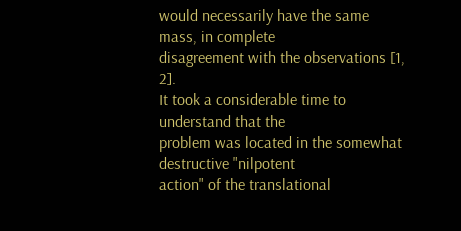would necessarily have the same mass, in complete
disagreement with the observations [1, 2].
It took a considerable time to understand that the
problem was located in the somewhat destructive "nilpotent
action" of the translational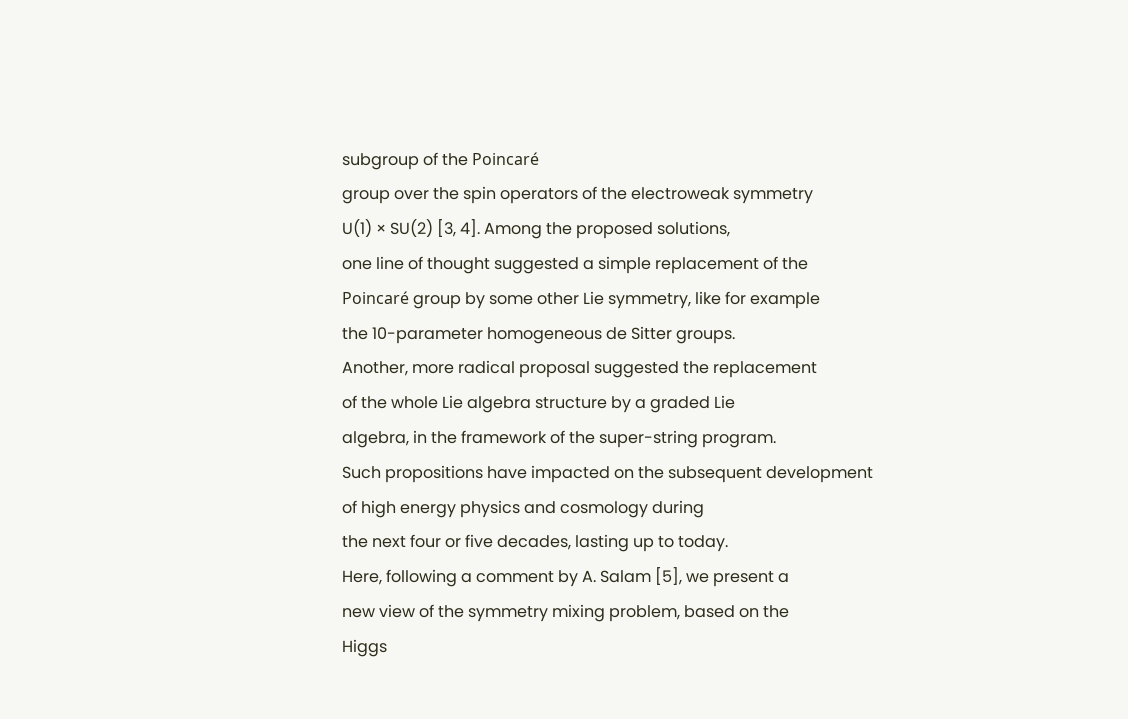subgroup of the Poincaré
group over the spin operators of the electroweak symmetry
U(1) × SU(2) [3, 4]. Among the proposed solutions,
one line of thought suggested a simple replacement of the
Poincaré group by some other Lie symmetry, like for example
the 10-parameter homogeneous de Sitter groups.
Another, more radical proposal suggested the replacement
of the whole Lie algebra structure by a graded Lie
algebra, in the framework of the super-string program.
Such propositions have impacted on the subsequent development
of high energy physics and cosmology during
the next four or five decades, lasting up to today.
Here, following a comment by A. Salam [5], we present a
new view of the symmetry mixing problem, based on the
Higgs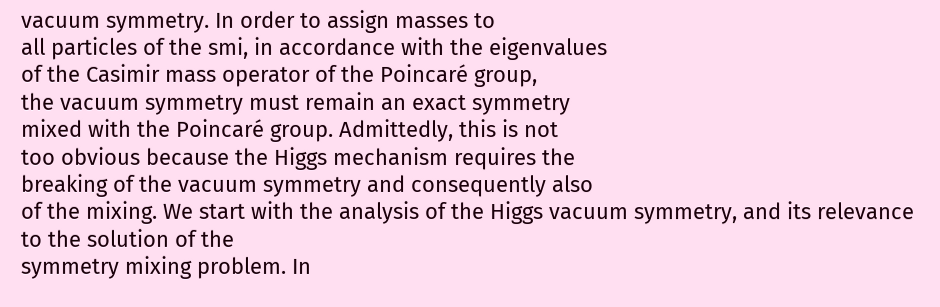vacuum symmetry. In order to assign masses to
all particles of the smi, in accordance with the eigenvalues
of the Casimir mass operator of the Poincaré group,
the vacuum symmetry must remain an exact symmetry
mixed with the Poincaré group. Admittedly, this is not
too obvious because the Higgs mechanism requires the
breaking of the vacuum symmetry and consequently also
of the mixing. We start with the analysis of the Higgs vacuum symmetry, and its relevance to the solution of the
symmetry mixing problem. In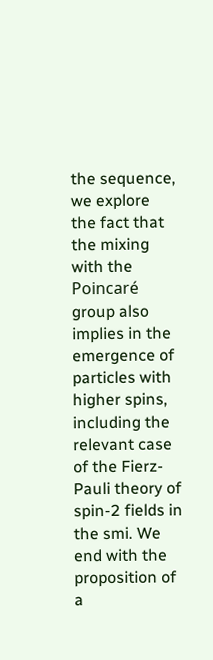the sequence, we explore
the fact that the mixing with the Poincaré group also
implies in the emergence of particles with higher spins,
including the relevant case of the Fierz-Pauli theory of
spin-2 fields in the smi. We end with the proposition of a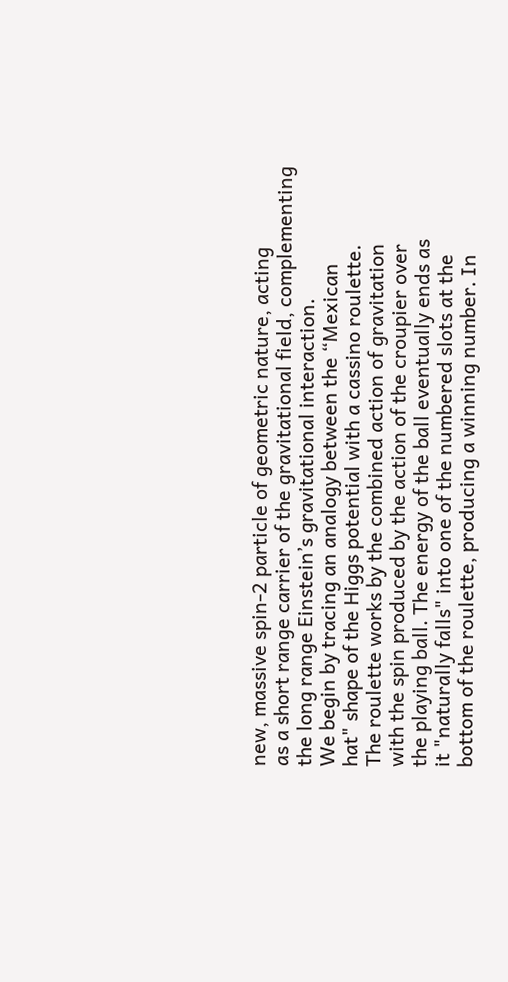new, massive spin-2 particle of geometric nature, acting
as a short range carrier of the gravitational field, complementing
the long range Einstein’s gravitational interaction.
We begin by tracing an analogy between the “Mexican
hat" shape of the Higgs potential with a cassino roulette.
The roulette works by the combined action of gravitation
with the spin produced by the action of the croupier over
the playing ball. The energy of the ball eventually ends as
it "naturally falls" into one of the numbered slots at the
bottom of the roulette, producing a winning number. In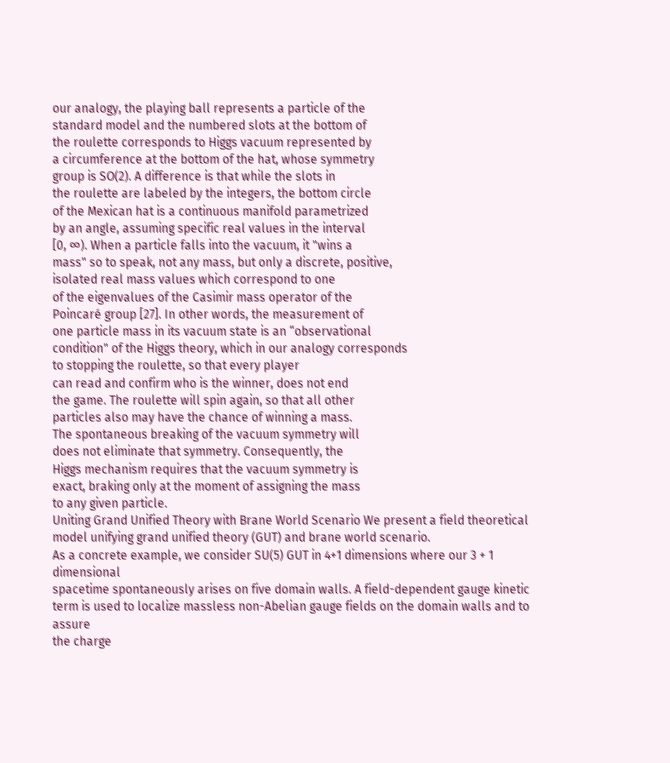our analogy, the playing ball represents a particle of the
standard model and the numbered slots at the bottom of
the roulette corresponds to Higgs vacuum represented by
a circumference at the bottom of the hat, whose symmetry
group is SO(2). A difference is that while the slots in
the roulette are labeled by the integers, the bottom circle
of the Mexican hat is a continuous manifold parametrized
by an angle, assuming specific real values in the interval
[0, ∞). When a particle falls into the vacuum, it "wins a
mass" so to speak, not any mass, but only a discrete, positive,
isolated real mass values which correspond to one
of the eigenvalues of the Casimir mass operator of the
Poincaré group [27]. In other words, the measurement of
one particle mass in its vacuum state is an “observational
condition" of the Higgs theory, which in our analogy corresponds
to stopping the roulette, so that every player
can read and confirm who is the winner, does not end
the game. The roulette will spin again, so that all other
particles also may have the chance of winning a mass.
The spontaneous breaking of the vacuum symmetry will
does not eliminate that symmetry. Consequently, the
Higgs mechanism requires that the vacuum symmetry is
exact, braking only at the moment of assigning the mass
to any given particle.
Uniting Grand Unified Theory with Brane World Scenario We present a field theoretical model unifying grand unified theory (GUT) and brane world scenario.
As a concrete example, we consider SU(5) GUT in 4+1 dimensions where our 3 + 1 dimensional
spacetime spontaneously arises on five domain walls. A field-dependent gauge kinetic
term is used to localize massless non-Abelian gauge fields on the domain walls and to assure
the charge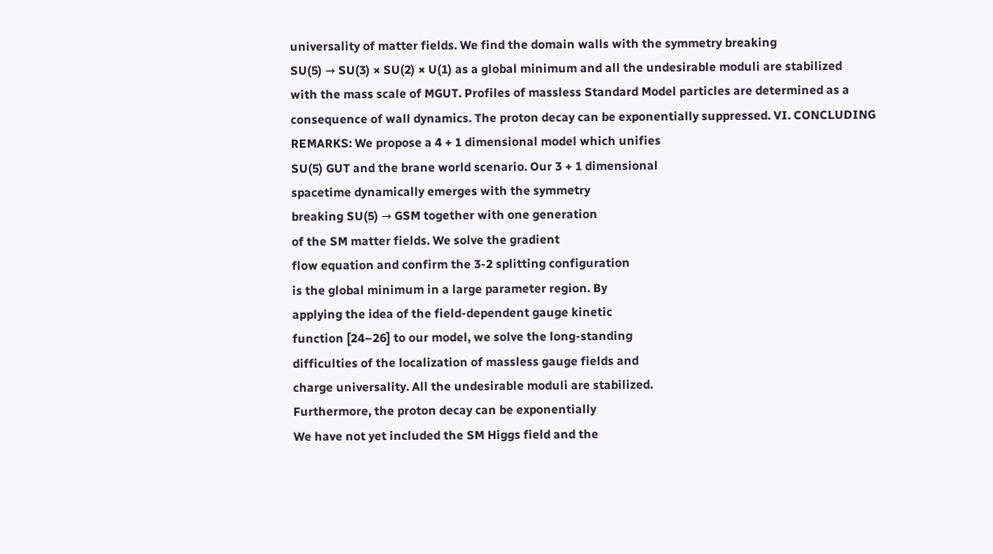universality of matter fields. We find the domain walls with the symmetry breaking
SU(5) → SU(3) × SU(2) × U(1) as a global minimum and all the undesirable moduli are stabilized
with the mass scale of MGUT. Profiles of massless Standard Model particles are determined as a
consequence of wall dynamics. The proton decay can be exponentially suppressed. VI. CONCLUDING REMARKS: We propose a 4 + 1 dimensional model which unifies
SU(5) GUT and the brane world scenario. Our 3 + 1 dimensional
spacetime dynamically emerges with the symmetry
breaking SU(5) → GSM together with one generation
of the SM matter fields. We solve the gradient
flow equation and confirm the 3-2 splitting configuration
is the global minimum in a large parameter region. By
applying the idea of the field-dependent gauge kinetic
function [24–26] to our model, we solve the long-standing
difficulties of the localization of massless gauge fields and
charge universality. All the undesirable moduli are stabilized.
Furthermore, the proton decay can be exponentially
We have not yet included the SM Higgs field and the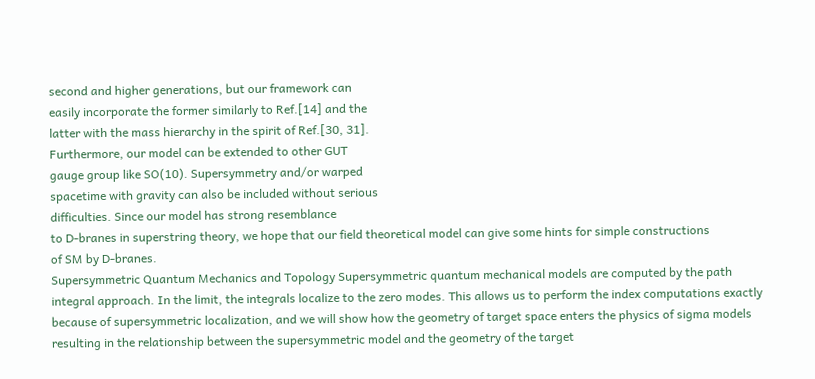second and higher generations, but our framework can
easily incorporate the former similarly to Ref.[14] and the
latter with the mass hierarchy in the spirit of Ref.[30, 31].
Furthermore, our model can be extended to other GUT
gauge group like SO(10). Supersymmetry and/or warped
spacetime with gravity can also be included without serious
difficulties. Since our model has strong resemblance
to D-branes in superstring theory, we hope that our field theoretical model can give some hints for simple constructions
of SM by D-branes.
Supersymmetric Quantum Mechanics and Topology Supersymmetric quantum mechanical models are computed by the path integral approach. In the limit, the integrals localize to the zero modes. This allows us to perform the index computations exactly because of supersymmetric localization, and we will show how the geometry of target space enters the physics of sigma models resulting in the relationship between the supersymmetric model and the geometry of the target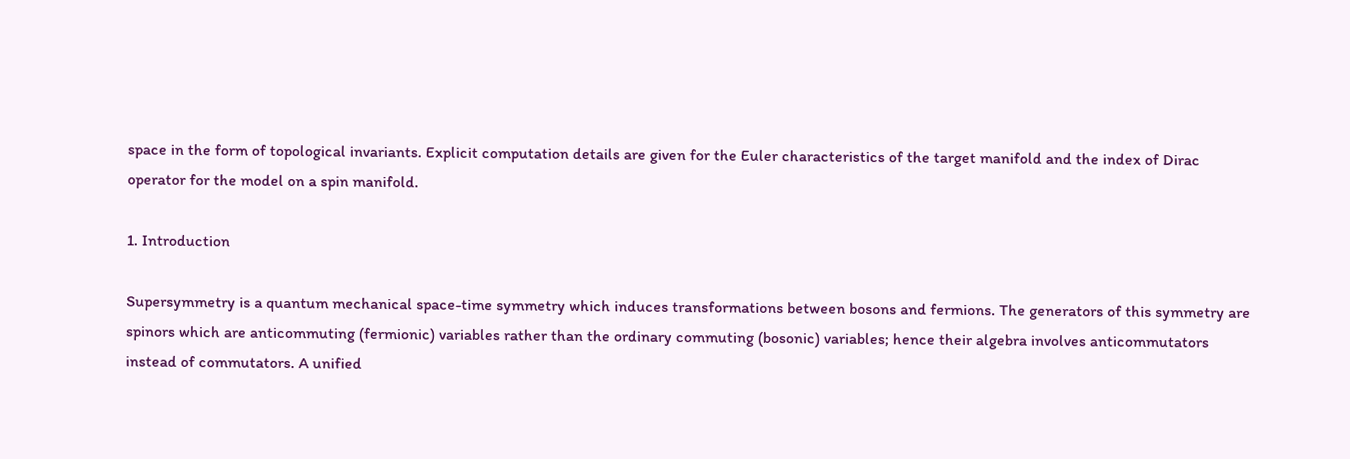space in the form of topological invariants. Explicit computation details are given for the Euler characteristics of the target manifold and the index of Dirac operator for the model on a spin manifold.

1. Introduction

Supersymmetry is a quantum mechanical space-time symmetry which induces transformations between bosons and fermions. The generators of this symmetry are spinors which are anticommuting (fermionic) variables rather than the ordinary commuting (bosonic) variables; hence their algebra involves anticommutators instead of commutators. A unified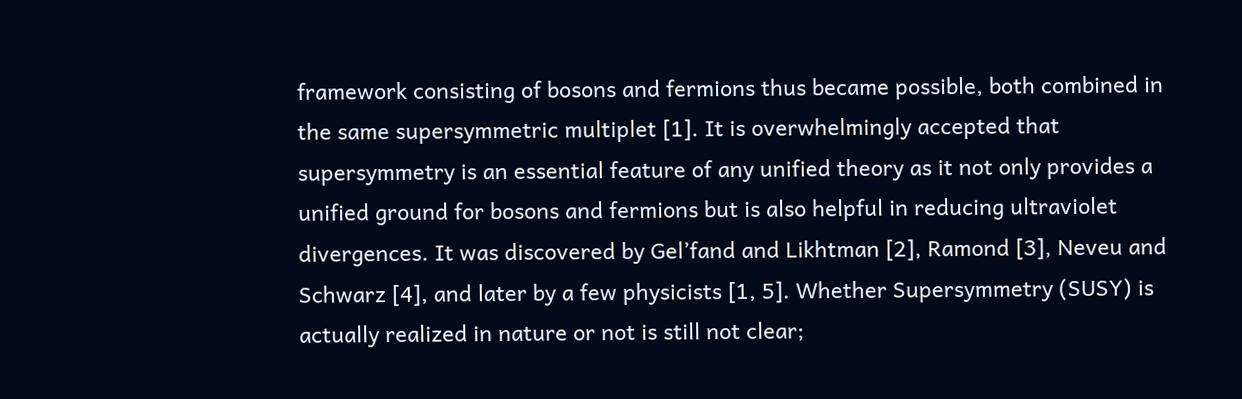framework consisting of bosons and fermions thus became possible, both combined in the same supersymmetric multiplet [1]. It is overwhelmingly accepted that supersymmetry is an essential feature of any unified theory as it not only provides a unified ground for bosons and fermions but is also helpful in reducing ultraviolet divergences. It was discovered by Gel’fand and Likhtman [2], Ramond [3], Neveu and Schwarz [4], and later by a few physicists [1, 5]. Whether Supersymmetry (SUSY) is actually realized in nature or not is still not clear;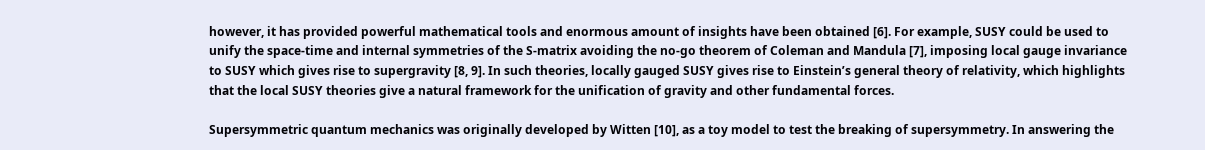however, it has provided powerful mathematical tools and enormous amount of insights have been obtained [6]. For example, SUSY could be used to unify the space-time and internal symmetries of the S-matrix avoiding the no-go theorem of Coleman and Mandula [7], imposing local gauge invariance to SUSY which gives rise to supergravity [8, 9]. In such theories, locally gauged SUSY gives rise to Einstein’s general theory of relativity, which highlights that the local SUSY theories give a natural framework for the unification of gravity and other fundamental forces.

Supersymmetric quantum mechanics was originally developed by Witten [10], as a toy model to test the breaking of supersymmetry. In answering the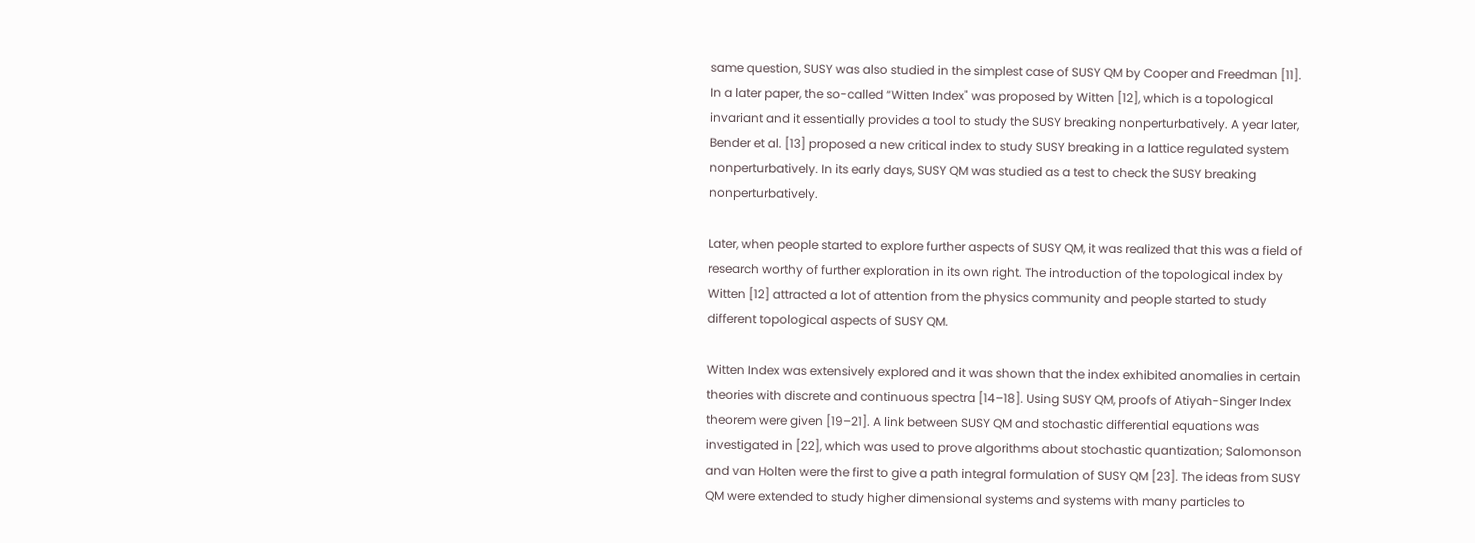same question, SUSY was also studied in the simplest case of SUSY QM by Cooper and Freedman [11]. In a later paper, the so-called “Witten Index" was proposed by Witten [12], which is a topological invariant and it essentially provides a tool to study the SUSY breaking nonperturbatively. A year later, Bender et al. [13] proposed a new critical index to study SUSY breaking in a lattice regulated system nonperturbatively. In its early days, SUSY QM was studied as a test to check the SUSY breaking nonperturbatively.

Later, when people started to explore further aspects of SUSY QM, it was realized that this was a field of research worthy of further exploration in its own right. The introduction of the topological index by Witten [12] attracted a lot of attention from the physics community and people started to study different topological aspects of SUSY QM.

Witten Index was extensively explored and it was shown that the index exhibited anomalies in certain theories with discrete and continuous spectra [14–18]. Using SUSY QM, proofs of Atiyah-Singer Index theorem were given [19–21]. A link between SUSY QM and stochastic differential equations was investigated in [22], which was used to prove algorithms about stochastic quantization; Salomonson and van Holten were the first to give a path integral formulation of SUSY QM [23]. The ideas from SUSY QM were extended to study higher dimensional systems and systems with many particles to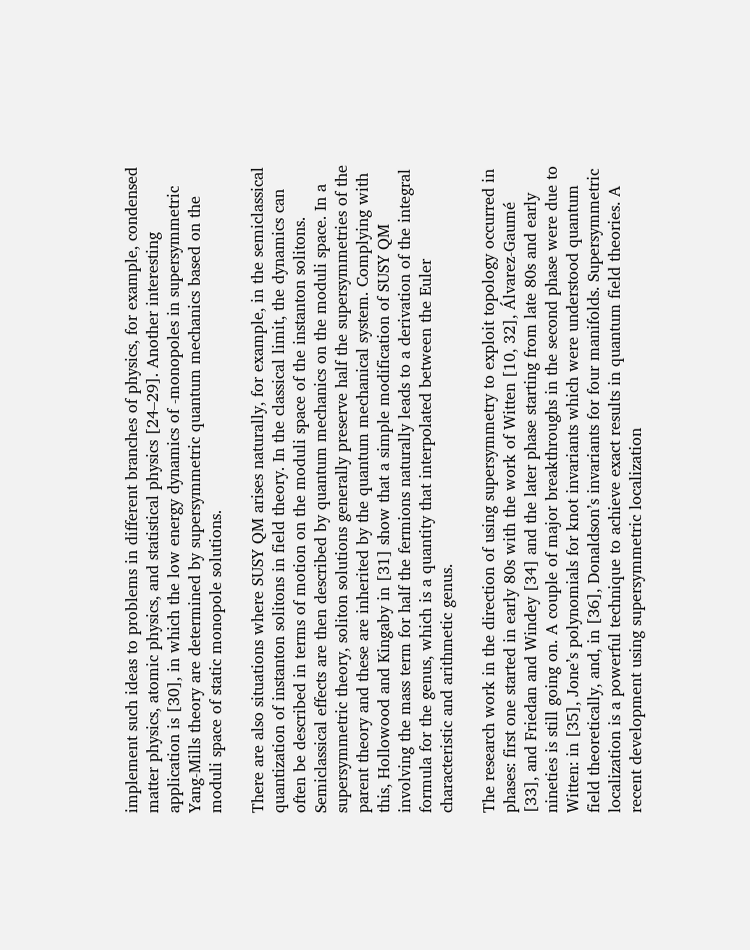implement such ideas to problems in different branches of physics, for example, condensed matter physics, atomic physics, and statistical physics [24–29]. Another interesting application is [30], in which the low energy dynamics of -monopoles in supersymmetric Yang-Mills theory are determined by supersymmetric quantum mechanics based on the moduli space of static monopole solutions.

There are also situations where SUSY QM arises naturally, for example, in the semiclassical quantization of instanton solitons in field theory. In the classical limit, the dynamics can often be described in terms of motion on the moduli space of the instanton solitons. Semiclassical effects are then described by quantum mechanics on the moduli space. In a supersymmetric theory, soliton solutions generally preserve half the supersymmetries of the parent theory and these are inherited by the quantum mechanical system. Complying with this, Hollowood and Kingaby in [31] show that a simple modification of SUSY QM involving the mass term for half the fermions naturally leads to a derivation of the integral formula for the genus, which is a quantity that interpolated between the Euler characteristic and arithmetic genus.

The research work in the direction of using supersymmetry to exploit topology occurred in phases: first one started in early 80s with the work of Witten [10, 32], Álvarez-Gaumé [33], and Friedan and Windey [34] and the later phase starting from late 80s and early nineties is still going on. A couple of major breakthroughs in the second phase were due to Witten: in [35], Jone’s polynomials for knot invariants which were understood quantum field theoretically, and, in [36], Donaldson’s invariants for four manifolds. Supersymmetric localization is a powerful technique to achieve exact results in quantum field theories. A recent development using supersymmetric localization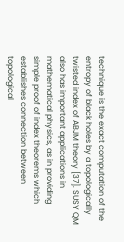technique is the exact computation of the entropy of black holes by a topologically twisted index of ABJM theory [37]. SUSY QM also has important applications in mathematical physics, as in providing simple proof of index theorems which establishes connection between topological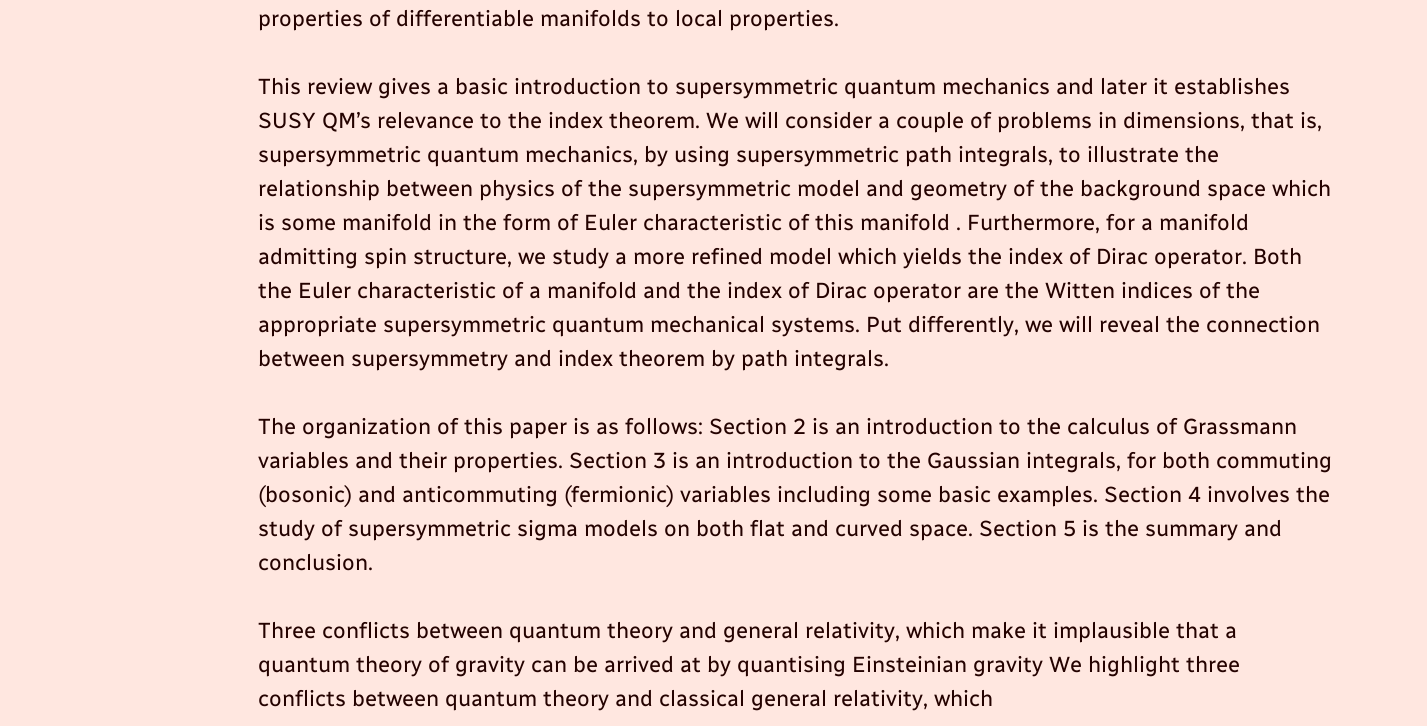properties of differentiable manifolds to local properties.

This review gives a basic introduction to supersymmetric quantum mechanics and later it establishes SUSY QM’s relevance to the index theorem. We will consider a couple of problems in dimensions, that is, supersymmetric quantum mechanics, by using supersymmetric path integrals, to illustrate the relationship between physics of the supersymmetric model and geometry of the background space which is some manifold in the form of Euler characteristic of this manifold . Furthermore, for a manifold admitting spin structure, we study a more refined model which yields the index of Dirac operator. Both the Euler characteristic of a manifold and the index of Dirac operator are the Witten indices of the appropriate supersymmetric quantum mechanical systems. Put differently, we will reveal the connection between supersymmetry and index theorem by path integrals.

The organization of this paper is as follows: Section 2 is an introduction to the calculus of Grassmann variables and their properties. Section 3 is an introduction to the Gaussian integrals, for both commuting (bosonic) and anticommuting (fermionic) variables including some basic examples. Section 4 involves the study of supersymmetric sigma models on both flat and curved space. Section 5 is the summary and conclusion.

Three conflicts between quantum theory and general relativity, which make it implausible that a quantum theory of gravity can be arrived at by quantising Einsteinian gravity We highlight three conflicts between quantum theory and classical general relativity, which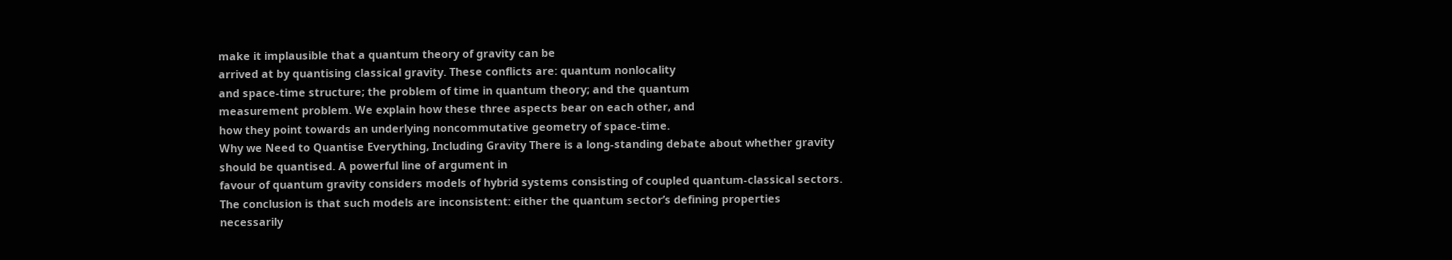make it implausible that a quantum theory of gravity can be
arrived at by quantising classical gravity. These conflicts are: quantum nonlocality
and space-time structure; the problem of time in quantum theory; and the quantum
measurement problem. We explain how these three aspects bear on each other, and
how they point towards an underlying noncommutative geometry of space-time.
Why we Need to Quantise Everything, Including Gravity There is a long-standing debate about whether gravity should be quantised. A powerful line of argument in
favour of quantum gravity considers models of hybrid systems consisting of coupled quantum-classical sectors. The conclusion is that such models are inconsistent: either the quantum sector’s defining properties necessarily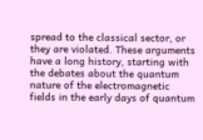spread to the classical sector, or they are violated. These arguments have a long history, starting with the debates about the quantum nature of the electromagnetic fields in the early days of quantum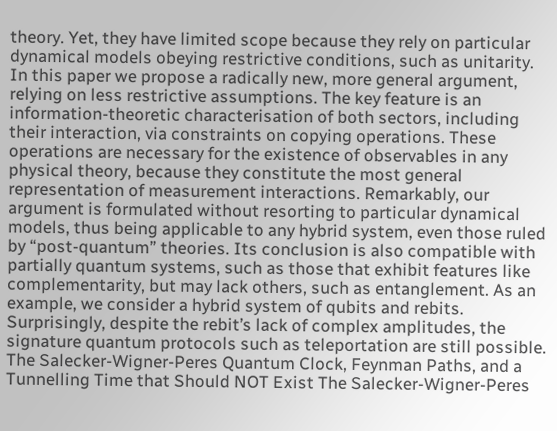theory. Yet, they have limited scope because they rely on particular dynamical models obeying restrictive conditions, such as unitarity. In this paper we propose a radically new, more general argument, relying on less restrictive assumptions. The key feature is an information-theoretic characterisation of both sectors, including their interaction, via constraints on copying operations. These operations are necessary for the existence of observables in any physical theory, because they constitute the most general representation of measurement interactions. Remarkably, our argument is formulated without resorting to particular dynamical models, thus being applicable to any hybrid system, even those ruled by “post-quantum” theories. Its conclusion is also compatible with partially quantum systems, such as those that exhibit features like complementarity, but may lack others, such as entanglement. As an example, we consider a hybrid system of qubits and rebits. Surprisingly, despite the rebit’s lack of complex amplitudes, the signature quantum protocols such as teleportation are still possible.
The Salecker-Wigner-Peres Quantum Clock, Feynman Paths, and a Tunnelling Time that Should NOT Exist The Salecker-Wigner-Peres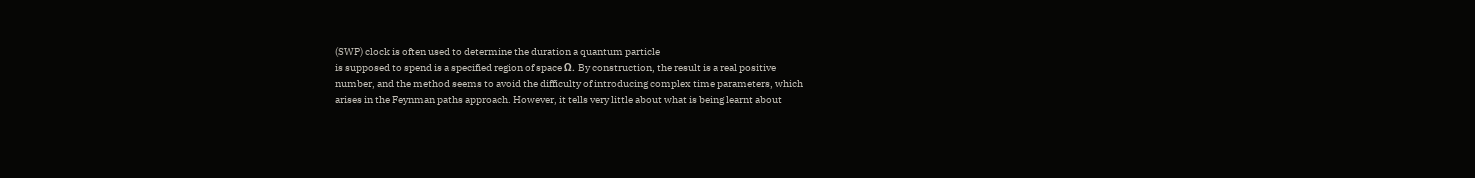(SWP) clock is often used to determine the duration a quantum particle
is supposed to spend is a specified region of space Ω. By construction, the result is a real positive
number, and the method seems to avoid the difficulty of introducing complex time parameters, which
arises in the Feynman paths approach. However, it tells very little about what is being learnt about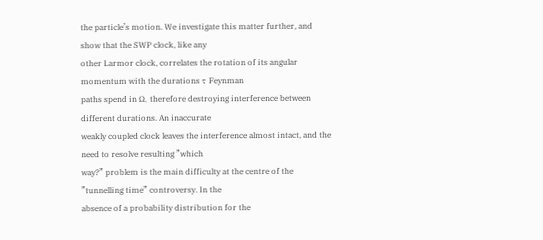the particle’s motion. We investigate this matter further, and show that the SWP clock, like any
other Larmor clock, correlates the rotation of its angular momentum with the durations τ Feynman
paths spend in Ω, therefore destroying interference between different durations. An inaccurate
weakly coupled clock leaves the interference almost intact, and the need to resolve resulting ”which
way?” problem is the main difficulty at the centre of the ”tunnelling time” controversy. In the
absence of a probability distribution for the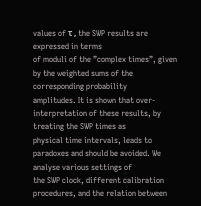values of τ , the SWP results are expressed in terms
of moduli of the ”complex times”, given by the weighted sums of the corresponding probability
amplitudes. It is shown that over-interpretation of these results, by treating the SWP times as
physical time intervals, leads to paradoxes and should be avoided. We analyse various settings of
the SWP clock, different calibration procedures, and the relation between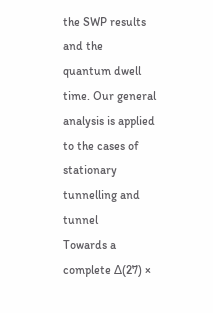the SWP results and the
quantum dwell time. Our general analysis is applied to the cases of stationary tunnelling and tunnel
Towards a complete ∆(27) ×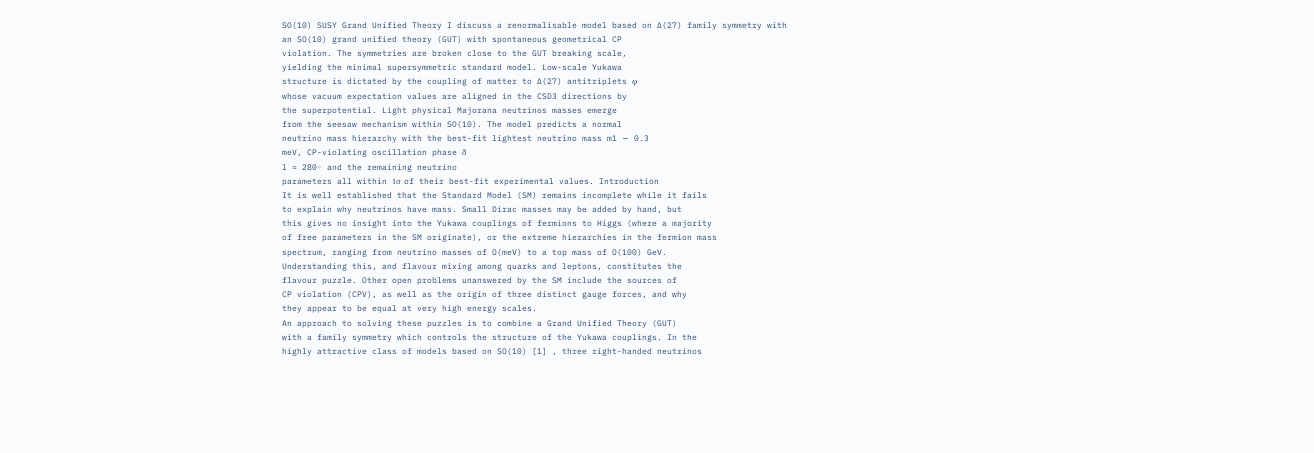SO(10) SUSY Grand Unified Theory I discuss a renormalisable model based on ∆(27) family symmetry with
an SO(10) grand unified theory (GUT) with spontaneous geometrical CP
violation. The symmetries are broken close to the GUT breaking scale,
yielding the minimal supersymmetric standard model. Low-scale Yukawa
structure is dictated by the coupling of matter to ∆(27) antitriplets φ
whose vacuum expectation values are aligned in the CSD3 directions by
the superpotential. Light physical Majorana neutrinos masses emerge
from the seesaw mechanism within SO(10). The model predicts a normal
neutrino mass hierarchy with the best-fit lightest neutrino mass m1 ∼ 0.3
meV, CP-violating oscillation phase δ
l ≈ 280◦ and the remaining neutrino
parameters all within 1σ of their best-fit experimental values. Introduction
It is well established that the Standard Model (SM) remains incomplete while it fails
to explain why neutrinos have mass. Small Dirac masses may be added by hand, but
this gives no insight into the Yukawa couplings of fermions to Higgs (where a majority
of free parameters in the SM originate), or the extreme hierarchies in the fermion mass
spectrum, ranging from neutrino masses of O(meV) to a top mass of O(100) GeV.
Understanding this, and flavour mixing among quarks and leptons, constitutes the
flavour puzzle. Other open problems unanswered by the SM include the sources of
CP violation (CPV), as well as the origin of three distinct gauge forces, and why
they appear to be equal at very high energy scales.
An approach to solving these puzzles is to combine a Grand Unified Theory (GUT)
with a family symmetry which controls the structure of the Yukawa couplings. In the
highly attractive class of models based on SO(10) [1] , three right-handed neutrinos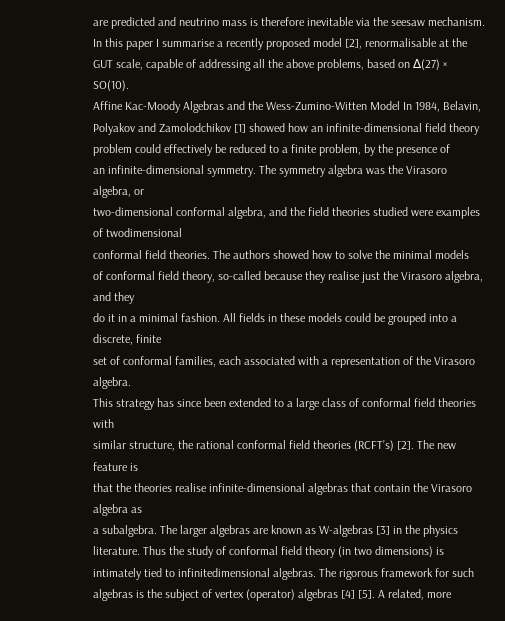are predicted and neutrino mass is therefore inevitable via the seesaw mechanism.
In this paper I summarise a recently proposed model [2], renormalisable at the
GUT scale, capable of addressing all the above problems, based on ∆(27) × SO(10).
Affine Kac-Moody Algebras and the Wess-Zumino-Witten Model In 1984, Belavin, Polyakov and Zamolodchikov [1] showed how an infinite-dimensional field theory problem could effectively be reduced to a finite problem, by the presence of
an infinite-dimensional symmetry. The symmetry algebra was the Virasoro algebra, or
two-dimensional conformal algebra, and the field theories studied were examples of twodimensional
conformal field theories. The authors showed how to solve the minimal models
of conformal field theory, so-called because they realise just the Virasoro algebra, and they
do it in a minimal fashion. All fields in these models could be grouped into a discrete, finite
set of conformal families, each associated with a representation of the Virasoro algebra.
This strategy has since been extended to a large class of conformal field theories with
similar structure, the rational conformal field theories (RCFT’s) [2]. The new feature is
that the theories realise infinite-dimensional algebras that contain the Virasoro algebra as
a subalgebra. The larger algebras are known as W-algebras [3] in the physics literature. Thus the study of conformal field theory (in two dimensions) is intimately tied to infinitedimensional algebras. The rigorous framework for such algebras is the subject of vertex (operator) algebras [4] [5]. A related, more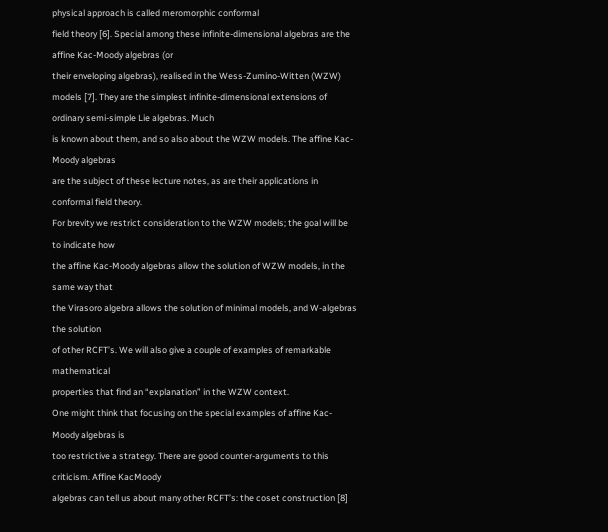physical approach is called meromorphic conformal
field theory [6]. Special among these infinite-dimensional algebras are the affine Kac-Moody algebras (or
their enveloping algebras), realised in the Wess-Zumino-Witten (WZW) models [7]. They are the simplest infinite-dimensional extensions of ordinary semi-simple Lie algebras. Much
is known about them, and so also about the WZW models. The affine Kac-Moody algebras
are the subject of these lecture notes, as are their applications in conformal field theory.
For brevity we restrict consideration to the WZW models; the goal will be to indicate how
the affine Kac-Moody algebras allow the solution of WZW models, in the same way that
the Virasoro algebra allows the solution of minimal models, and W-algebras the solution
of other RCFT’s. We will also give a couple of examples of remarkable mathematical
properties that find an “explanation” in the WZW context.
One might think that focusing on the special examples of affine Kac-Moody algebras is
too restrictive a strategy. There are good counter-arguments to this criticism. Affine KacMoody
algebras can tell us about many other RCFT’s: the coset construction [8]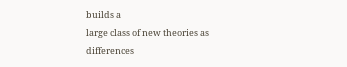builds a
large class of new theories as differences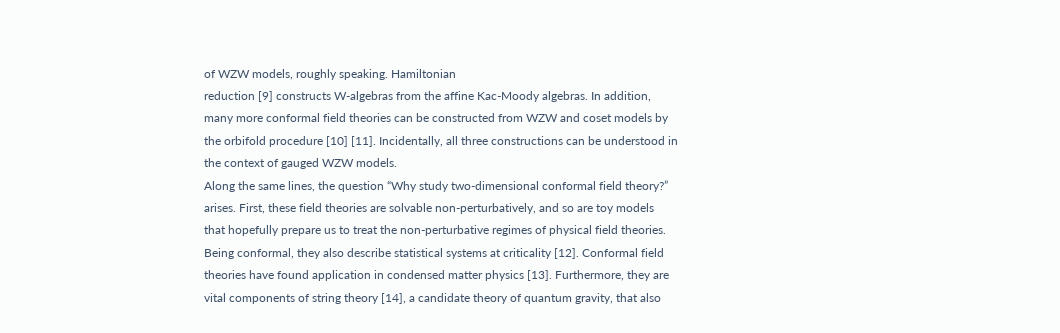of WZW models, roughly speaking. Hamiltonian
reduction [9] constructs W-algebras from the affine Kac-Moody algebras. In addition,
many more conformal field theories can be constructed from WZW and coset models by
the orbifold procedure [10] [11]. Incidentally, all three constructions can be understood in
the context of gauged WZW models.
Along the same lines, the question “Why study two-dimensional conformal field theory?”
arises. First, these field theories are solvable non-perturbatively, and so are toy models
that hopefully prepare us to treat the non-perturbative regimes of physical field theories.
Being conformal, they also describe statistical systems at criticality [12]. Conformal field
theories have found application in condensed matter physics [13]. Furthermore, they are
vital components of string theory [14], a candidate theory of quantum gravity, that also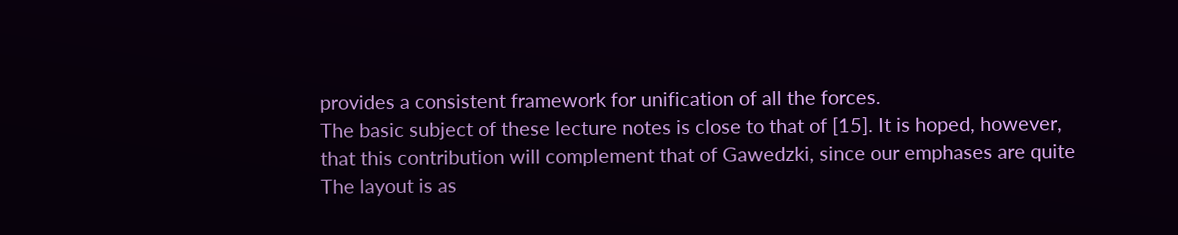provides a consistent framework for unification of all the forces.
The basic subject of these lecture notes is close to that of [15]. It is hoped, however,
that this contribution will complement that of Gawedzki, since our emphases are quite
The layout is as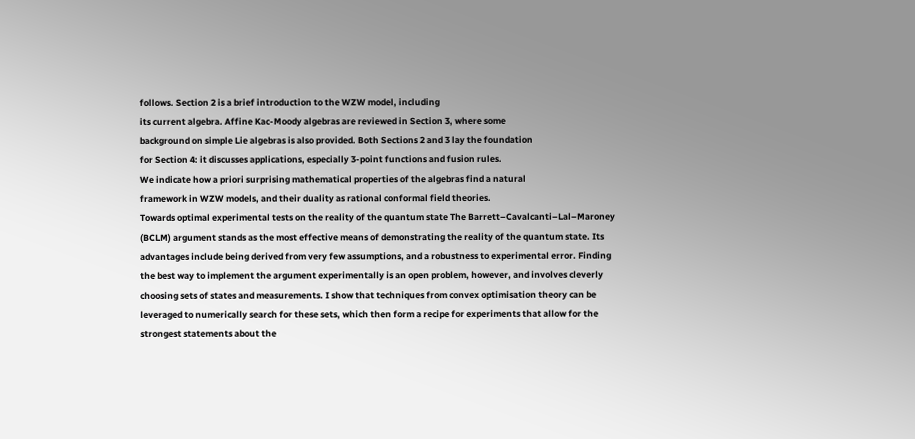follows. Section 2 is a brief introduction to the WZW model, including
its current algebra. Affine Kac-Moody algebras are reviewed in Section 3, where some
background on simple Lie algebras is also provided. Both Sections 2 and 3 lay the foundation
for Section 4: it discusses applications, especially 3-point functions and fusion rules.
We indicate how a priori surprising mathematical properties of the algebras find a natural
framework in WZW models, and their duality as rational conformal field theories.
Towards optimal experimental tests on the reality of the quantum state The Barrett–Cavalcanti–Lal–Maroney (BCLM) argument stands as the most effective means of demonstrating the reality of the quantum state. Its advantages include being derived from very few assumptions, and a robustness to experimental error. Finding the best way to implement the argument experimentally is an open problem, however, and involves cleverly choosing sets of states and measurements. I show that techniques from convex optimisation theory can be leveraged to numerically search for these sets, which then form a recipe for experiments that allow for the strongest statements about the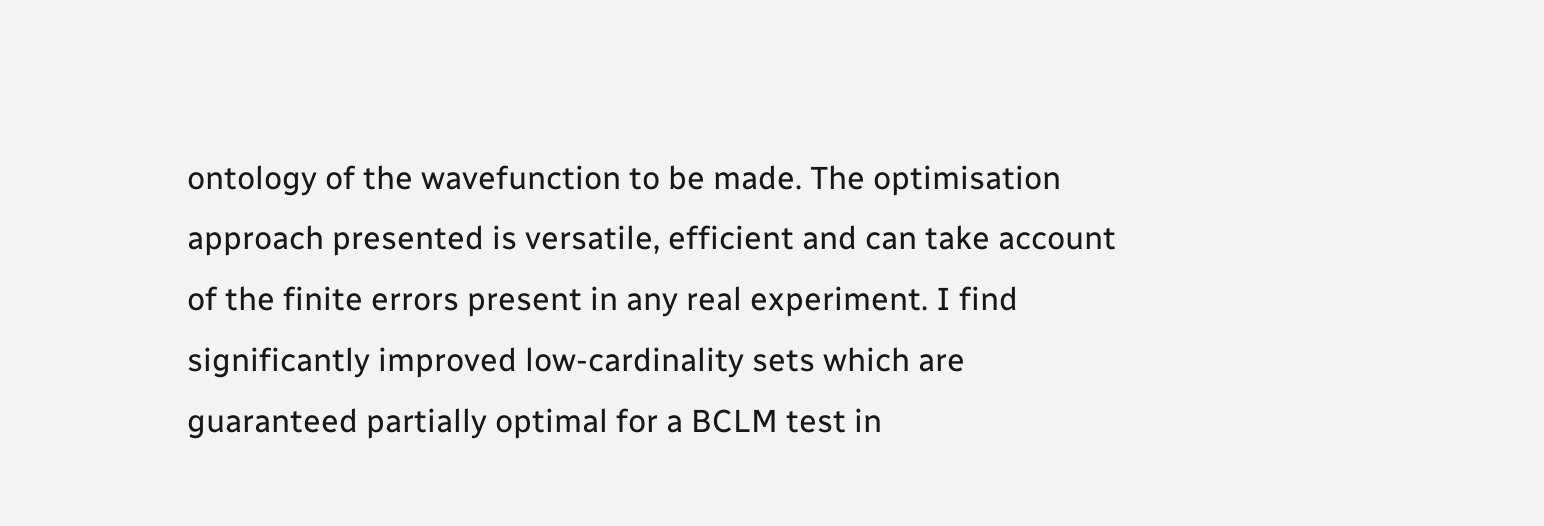ontology of the wavefunction to be made. The optimisation approach presented is versatile, efficient and can take account of the finite errors present in any real experiment. I find significantly improved low-cardinality sets which are guaranteed partially optimal for a BCLM test in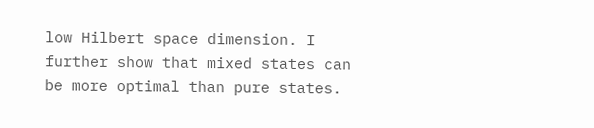low Hilbert space dimension. I further show that mixed states can be more optimal than pure states.